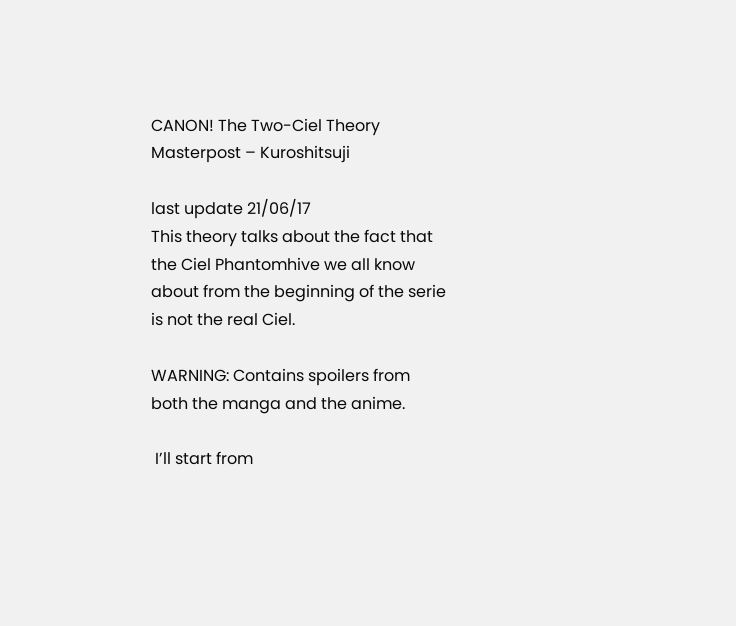CANON! The Two-Ciel Theory Masterpost – Kuroshitsuji

last update 21/06/17
This theory talks about the fact that  the Ciel Phantomhive we all know about from the beginning of the serie is not the real Ciel.

WARNING: Contains spoilers from both the manga and the anime.

 I’ll start from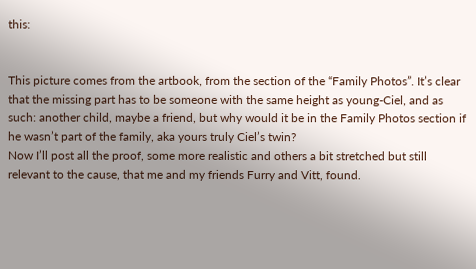this:


This picture comes from the artbook, from the section of the “Family Photos”. It’s clear that the missing part has to be someone with the same height as young-Ciel, and as such: another child, maybe a friend, but why would it be in the Family Photos section if he wasn’t part of the family, aka yours truly Ciel’s twin?
Now I’ll post all the proof, some more realistic and others a bit stretched but still relevant to the cause, that me and my friends Furry and Vitt, found.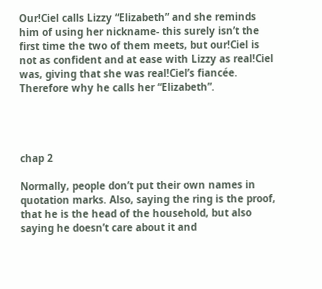Our!Ciel calls Lizzy “Elizabeth” and she reminds him of using her nickname- this surely isn’t the first time the two of them meets, but our!Ciel is not as confident and at ease with Lizzy as real!Ciel was, giving that she was real!Ciel’s fiancée. Therefore why he calls her “Elizabeth”.




chap 2

Normally, people don’t put their own names in quotation marks. Also, saying the ring is the proof, that he is the head of the household, but also saying he doesn’t care about it and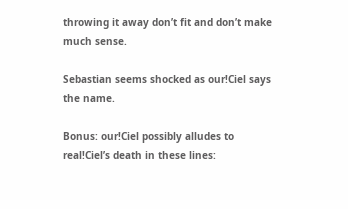throwing it away don’t fit and don’t make much sense.

Sebastian seems shocked as our!Ciel says the name.

Bonus: our!Ciel possibly alludes to real!Ciel’s death in these lines: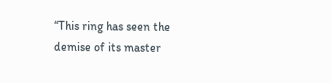“This ring has seen the demise of its master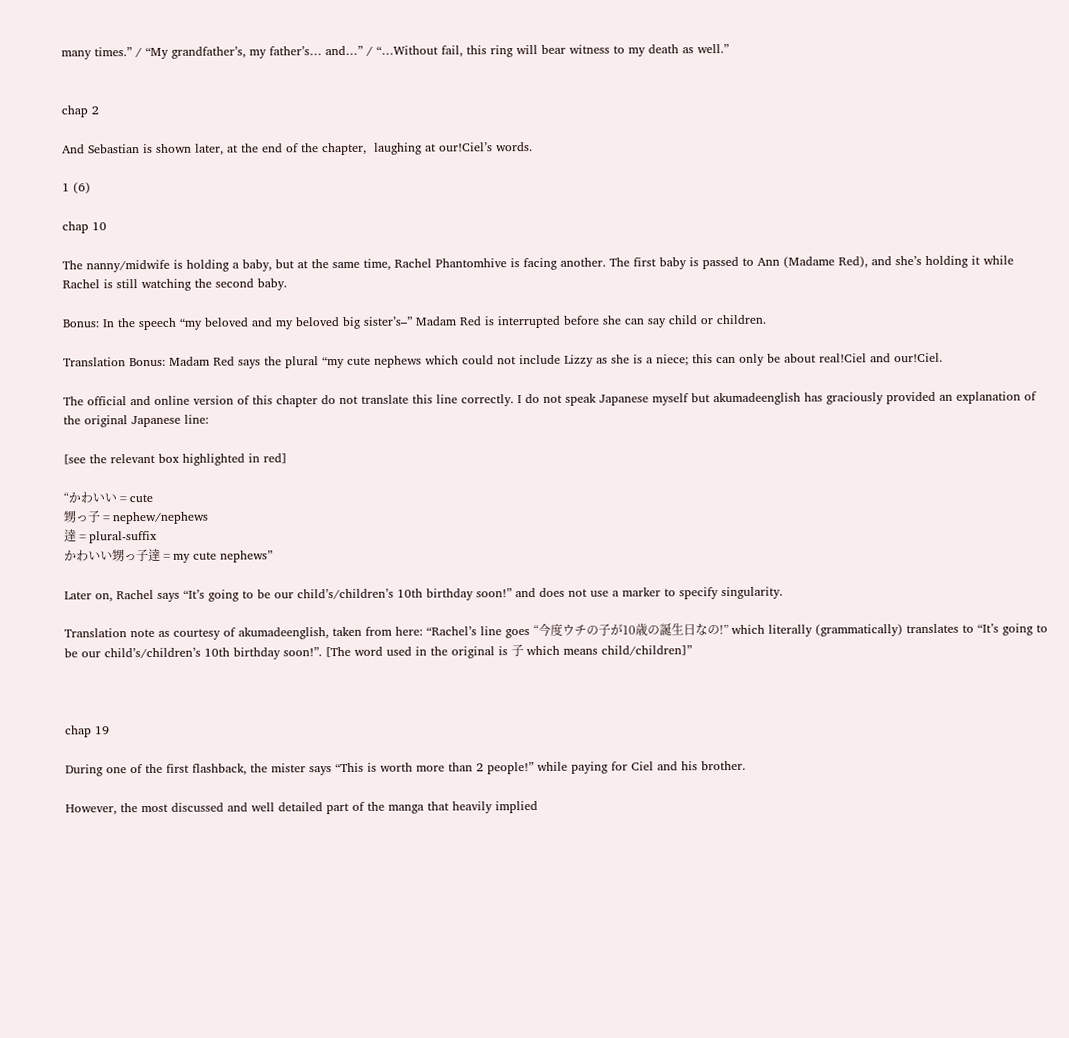many times.” / “My grandfather’s, my father’s… and…” / “…Without fail, this ring will bear witness to my death as well.”


chap 2

And Sebastian is shown later, at the end of the chapter,  laughing at our!Ciel’s words.

1 (6)

chap 10

The nanny/midwife is holding a baby, but at the same time, Rachel Phantomhive is facing another. The first baby is passed to Ann (Madame Red), and she’s holding it while Rachel is still watching the second baby.

Bonus: In the speech “my beloved and my beloved big sister’s–” Madam Red is interrupted before she can say child or children.

Translation Bonus: Madam Red says the plural “my cute nephews which could not include Lizzy as she is a niece; this can only be about real!Ciel and our!Ciel.

The official and online version of this chapter do not translate this line correctly. I do not speak Japanese myself but akumadeenglish has graciously provided an explanation of the original Japanese line:

[see the relevant box highlighted in red]

“かわいい = cute
甥っ子 = nephew/nephews
達 = plural-suffix
かわいい甥っ子達 = my cute nephews”

Later on, Rachel says “It’s going to be our child’s/children’s 10th birthday soon!” and does not use a marker to specify singularity.

Translation note as courtesy of akumadeenglish, taken from here: “Rachel’s line goes “今度ウチの子が10歳の誕生日なの!” which literally (grammatically) translates to “It’s going to be our child’s/children’s 10th birthday soon!”. [The word used in the original is 子 which means child/children]”



chap 19

During one of the first flashback, the mister says “This is worth more than 2 people!” while paying for Ciel and his brother.

However, the most discussed and well detailed part of the manga that heavily implied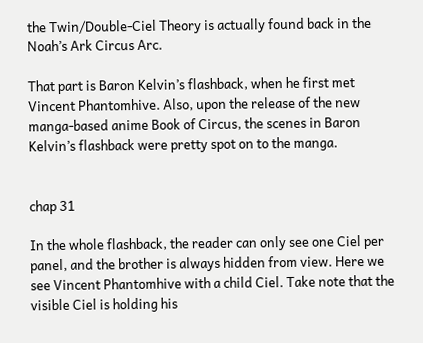the Twin/Double-Ciel Theory is actually found back in the Noah’s Ark Circus Arc.

That part is Baron Kelvin’s flashback, when he first met Vincent Phantomhive. Also, upon the release of the new manga-based anime Book of Circus, the scenes in Baron Kelvin’s flashback were pretty spot on to the manga.


chap 31

In the whole flashback, the reader can only see one Ciel per panel, and the brother is always hidden from view. Here we see Vincent Phantomhive with a child Ciel. Take note that the visible Ciel is holding his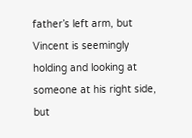father’s left arm, but Vincent is seemingly holding and looking at someone at his right side, but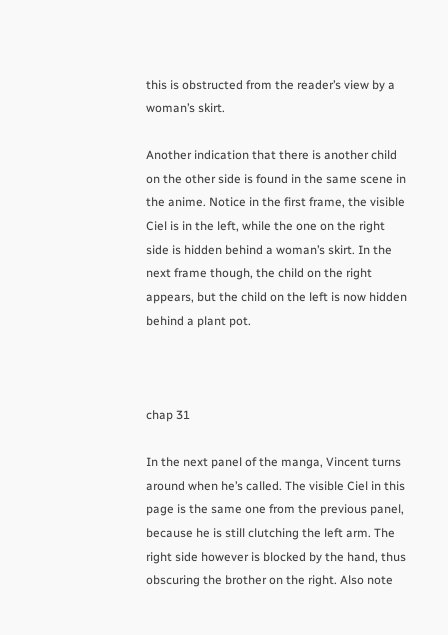this is obstructed from the reader’s view by a woman’s skirt.

Another indication that there is another child on the other side is found in the same scene in the anime. Notice in the first frame, the visible Ciel is in the left, while the one on the right side is hidden behind a woman’s skirt. In the next frame though, the child on the right appears, but the child on the left is now hidden behind a plant pot.



chap 31

In the next panel of the manga, Vincent turns around when he’s called. The visible Ciel in this page is the same one from the previous panel, because he is still clutching the left arm. The right side however is blocked by the hand, thus obscuring the brother on the right. Also note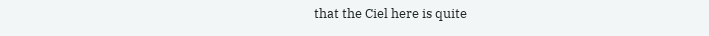that the Ciel here is quite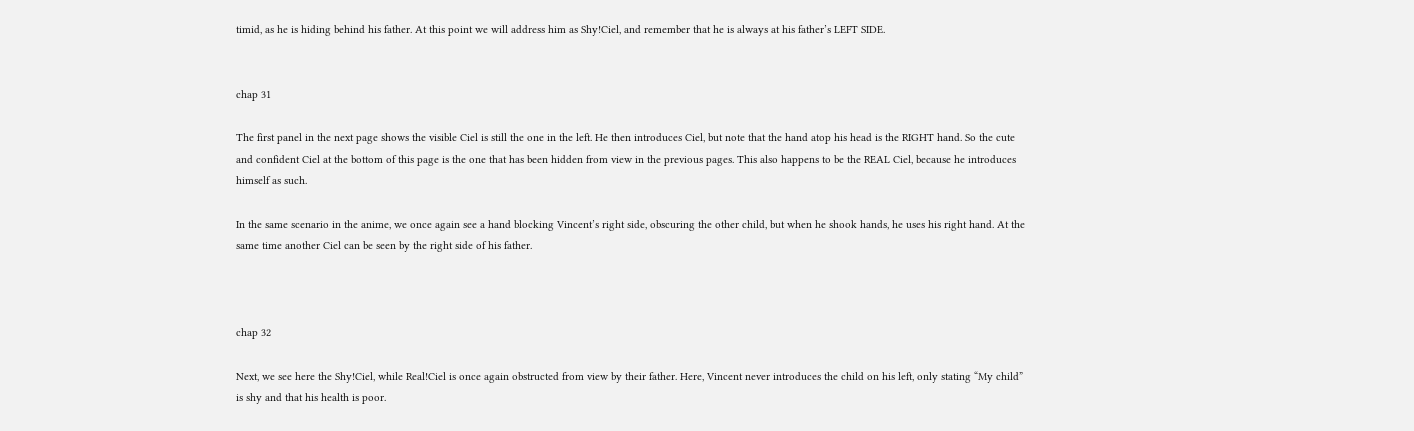timid, as he is hiding behind his father. At this point we will address him as Shy!Ciel, and remember that he is always at his father’s LEFT SIDE.


chap 31

The first panel in the next page shows the visible Ciel is still the one in the left. He then introduces Ciel, but note that the hand atop his head is the RIGHT hand. So the cute and confident Ciel at the bottom of this page is the one that has been hidden from view in the previous pages. This also happens to be the REAL Ciel, because he introduces himself as such.

In the same scenario in the anime, we once again see a hand blocking Vincent’s right side, obscuring the other child, but when he shook hands, he uses his right hand. At the same time another Ciel can be seen by the right side of his father.



chap 32

Next, we see here the Shy!Ciel, while Real!Ciel is once again obstructed from view by their father. Here, Vincent never introduces the child on his left, only stating “My child” is shy and that his health is poor.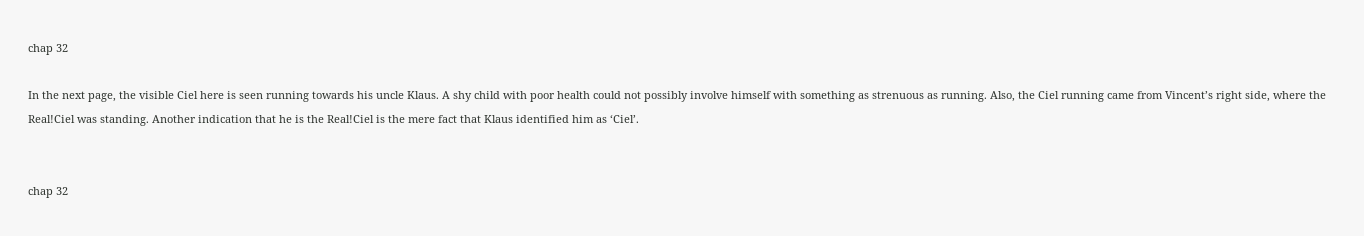chap 32

In the next page, the visible Ciel here is seen running towards his uncle Klaus. A shy child with poor health could not possibly involve himself with something as strenuous as running. Also, the Ciel running came from Vincent’s right side, where the Real!Ciel was standing. Another indication that he is the Real!Ciel is the mere fact that Klaus identified him as ‘Ciel’.


chap 32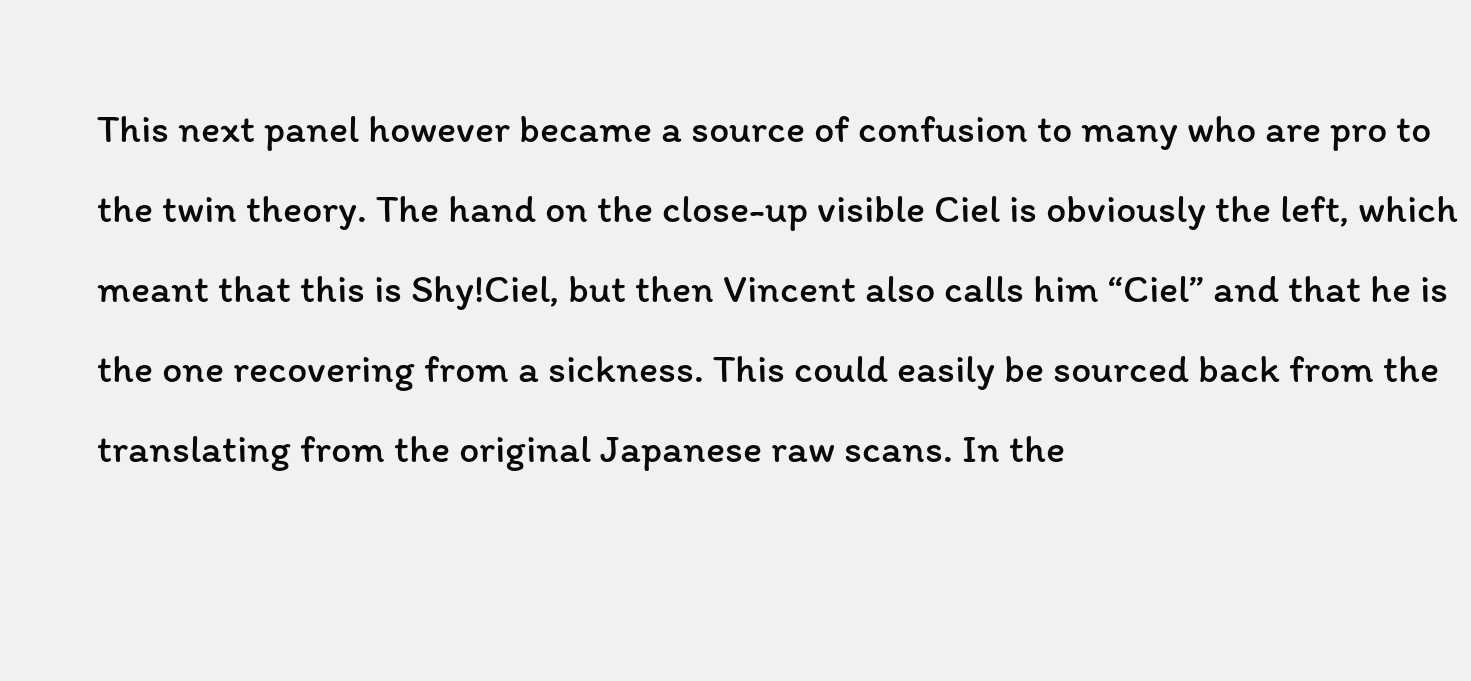This next panel however became a source of confusion to many who are pro to the twin theory. The hand on the close-up visible Ciel is obviously the left, which meant that this is Shy!Ciel, but then Vincent also calls him “Ciel” and that he is the one recovering from a sickness. This could easily be sourced back from the translating from the original Japanese raw scans. In the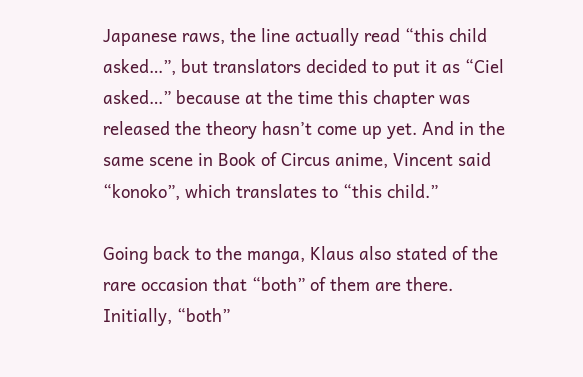Japanese raws, the line actually read “this child asked…”, but translators decided to put it as “Ciel asked…” because at the time this chapter was released the theory hasn’t come up yet. And in the same scene in Book of Circus anime, Vincent said “konoko”, which translates to “this child.”

Going back to the manga, Klaus also stated of the rare occasion that “both” of them are there. Initially, “both”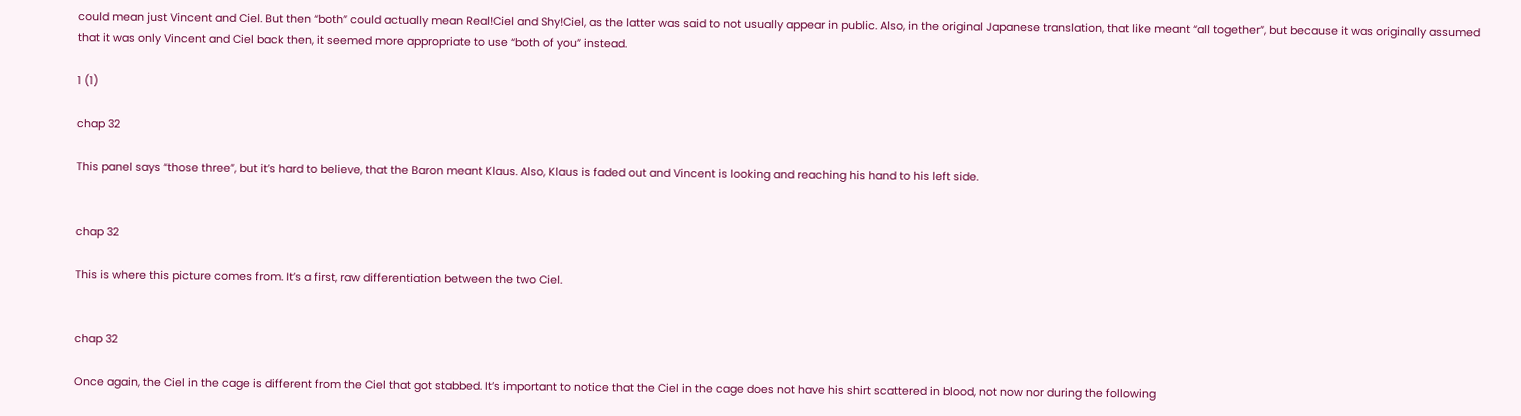could mean just Vincent and Ciel. But then “both” could actually mean Real!Ciel and Shy!Ciel, as the latter was said to not usually appear in public. Also, in the original Japanese translation, that like meant “all together”, but because it was originally assumed that it was only Vincent and Ciel back then, it seemed more appropriate to use “both of you” instead.

1 (1)

chap 32

This panel says “those three”, but it’s hard to believe, that the Baron meant Klaus. Also, Klaus is faded out and Vincent is looking and reaching his hand to his left side.


chap 32

This is where this picture comes from. It’s a first, raw differentiation between the two Ciel.


chap 32

Once again, the Ciel in the cage is different from the Ciel that got stabbed. It’s important to notice that the Ciel in the cage does not have his shirt scattered in blood, not now nor during the following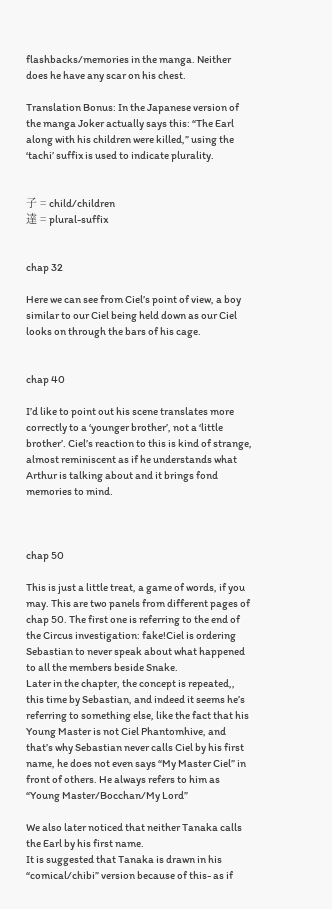flashbacks/memories in the manga. Neither does he have any scar on his chest.

Translation Bonus: In the Japanese version of the manga Joker actually says this: “The Earl along with his children were killed,” using the ‘tachi’ suffix is used to indicate plurality.


子 = child/children
達 = plural-suffix


chap 32

Here we can see from Ciel’s point of view, a boy similar to our Ciel being held down as our Ciel looks on through the bars of his cage.


chap 40

I’d like to point out his scene translates more correctly to a ‘younger brother’, not a ‘little brother’. Ciel’s reaction to this is kind of strange, almost reminiscent as if he understands what Arthur is talking about and it brings fond memories to mind.



chap 50

This is just a little treat, a game of words, if you may. This are two panels from different pages of chap 50. The first one is referring to the end of the Circus investigation: fake!Ciel is ordering Sebastian to never speak about what happened to all the members beside Snake.
Later in the chapter, the concept is repeated,, this time by Sebastian, and indeed it seems he’s referring to something else, like the fact that his Young Master is not Ciel Phantomhive, and that’s why Sebastian never calls Ciel by his first name, he does not even says “My Master Ciel” in front of others. He always refers to him as “Young Master/Bocchan/My Lord”

We also later noticed that neither Tanaka calls the Earl by his first name.
It is suggested that Tanaka is drawn in his “comical/chibi” version because of this- as if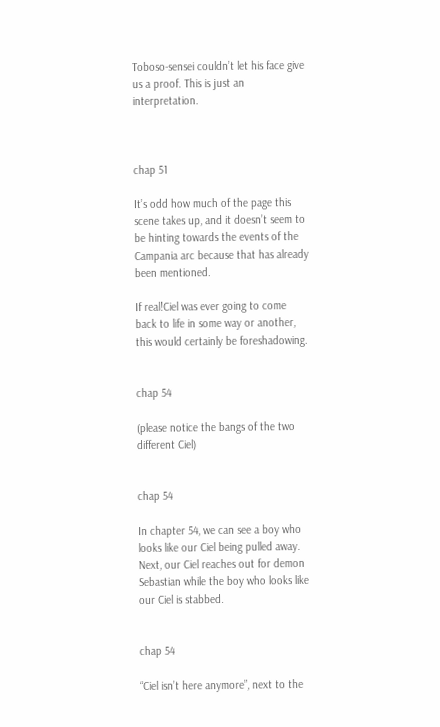Toboso-sensei couldn’t let his face give us a proof. This is just an interpretation.



chap 51

It’s odd how much of the page this scene takes up, and it doesn’t seem to be hinting towards the events of the Campania arc because that has already been mentioned.

If real!Ciel was ever going to come back to life in some way or another, this would certainly be foreshadowing.


chap 54

(please notice the bangs of the two different Ciel)


chap 54

In chapter 54, we can see a boy who looks like our Ciel being pulled away. Next, our Ciel reaches out for demon Sebastian while the boy who looks like our Ciel is stabbed.


chap 54

“Ciel isn’t here anymore”, next to the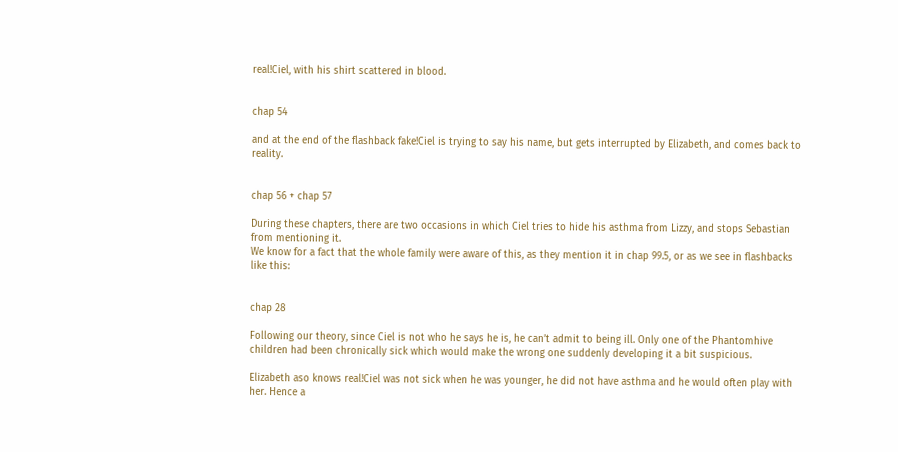real!Ciel, with his shirt scattered in blood.


chap 54

and at the end of the flashback fake!Ciel is trying to say his name, but gets interrupted by Elizabeth, and comes back to reality.


chap 56 + chap 57

During these chapters, there are two occasions in which Ciel tries to hide his asthma from Lizzy, and stops Sebastian from mentioning it.
We know for a fact that the whole family were aware of this, as they mention it in chap 99.5, or as we see in flashbacks like this:


chap 28

Following our theory, since Ciel is not who he says he is, he can’t admit to being ill. Only one of the Phantomhive children had been chronically sick which would make the wrong one suddenly developing it a bit suspicious.

Elizabeth aso knows real!Ciel was not sick when he was younger, he did not have asthma and he would often play with her. Hence a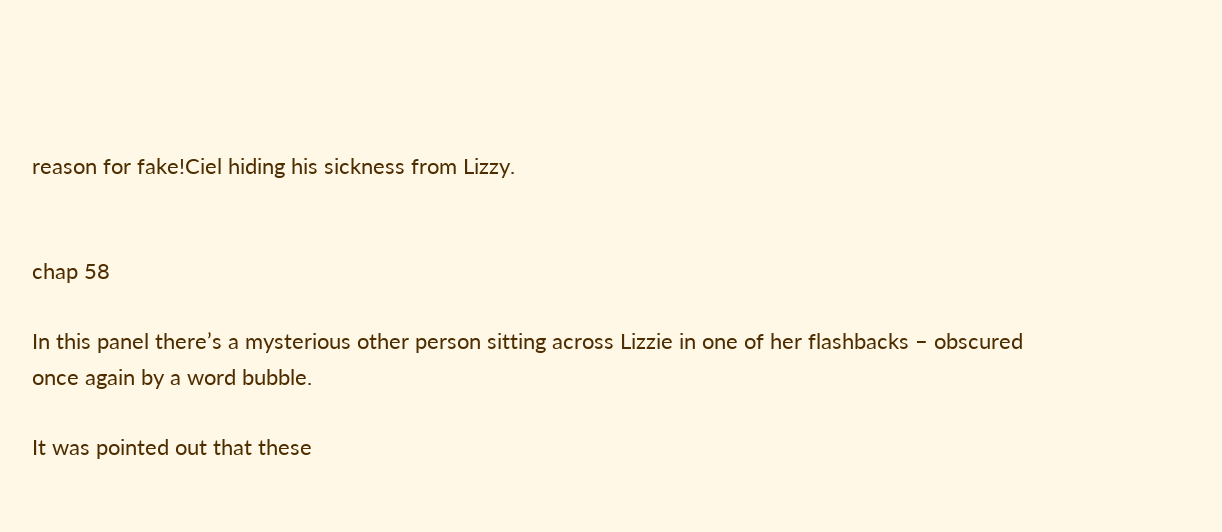reason for fake!Ciel hiding his sickness from Lizzy.


chap 58

In this panel there’s a mysterious other person sitting across Lizzie in one of her flashbacks – obscured once again by a word bubble.

It was pointed out that these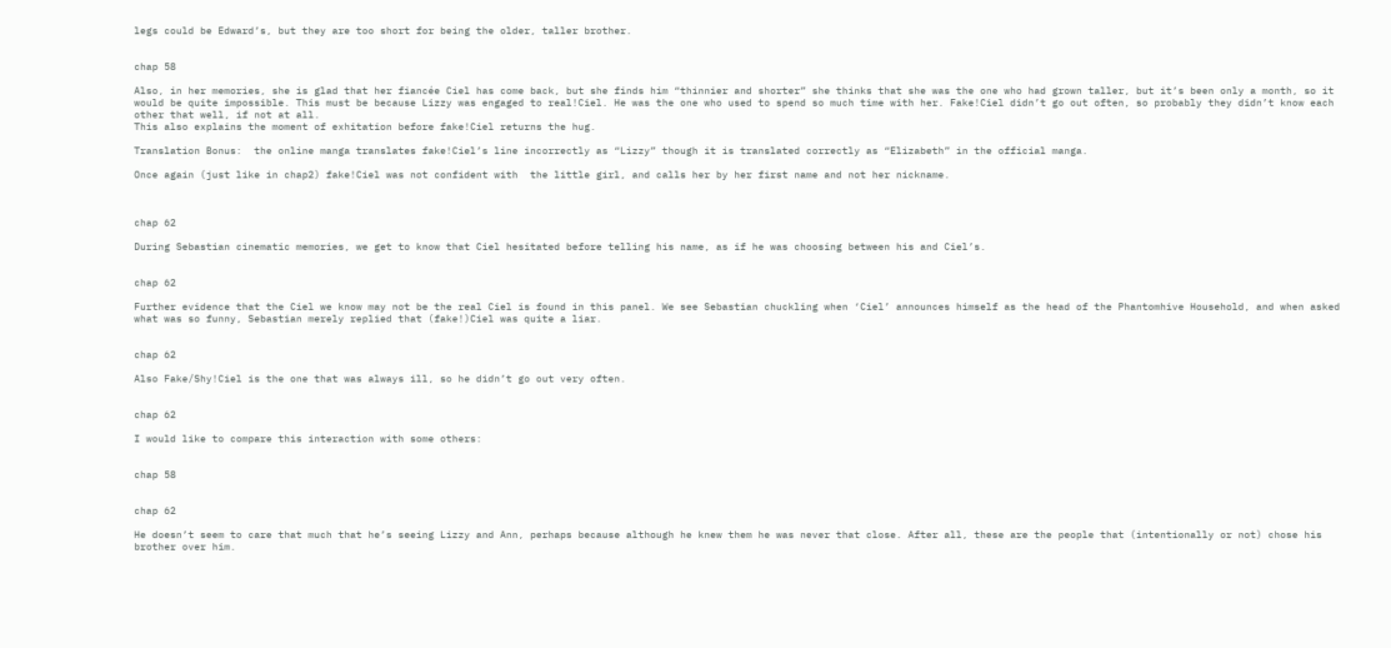legs could be Edward’s, but they are too short for being the older, taller brother.


chap 58

Also, in her memories, she is glad that her fiancée Ciel has come back, but she finds him “thinnier and shorter” she thinks that she was the one who had grown taller, but it’s been only a month, so it would be quite impossible. This must be because Lizzy was engaged to real!Ciel. He was the one who used to spend so much time with her. Fake!Ciel didn’t go out often, so probably they didn’t know each other that well, if not at all.
This also explains the moment of exhitation before fake!Ciel returns the hug.

Translation Bonus:  the online manga translates fake!Ciel’s line incorrectly as “Lizzy” though it is translated correctly as “Elizabeth” in the official manga.

Once again (just like in chap2) fake!Ciel was not confident with  the little girl, and calls her by her first name and not her nickname.



chap 62

During Sebastian cinematic memories, we get to know that Ciel hesitated before telling his name, as if he was choosing between his and Ciel’s.


chap 62

Further evidence that the Ciel we know may not be the real Ciel is found in this panel. We see Sebastian chuckling when ‘Ciel’ announces himself as the head of the Phantomhive Household, and when asked what was so funny, Sebastian merely replied that (fake!)Ciel was quite a liar.


chap 62

Also Fake/Shy!Ciel is the one that was always ill, so he didn’t go out very often.


chap 62

I would like to compare this interaction with some others:


chap 58


chap 62

He doesn’t seem to care that much that he’s seeing Lizzy and Ann, perhaps because although he knew them he was never that close. After all, these are the people that (intentionally or not) chose his brother over him.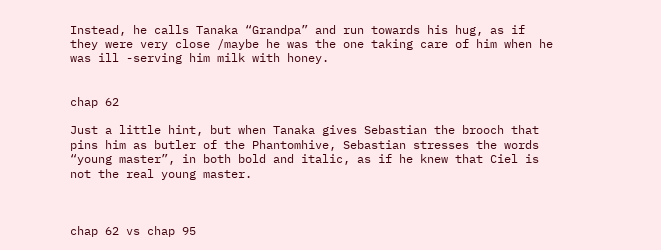Instead, he calls Tanaka “Grandpa” and run towards his hug, as if they were very close /maybe he was the one taking care of him when he was ill -serving him milk with honey.


chap 62

Just a little hint, but when Tanaka gives Sebastian the brooch that pins him as butler of the Phantomhive, Sebastian stresses the words “young master”, in both bold and italic, as if he knew that Ciel is not the real young master.



chap 62 vs chap 95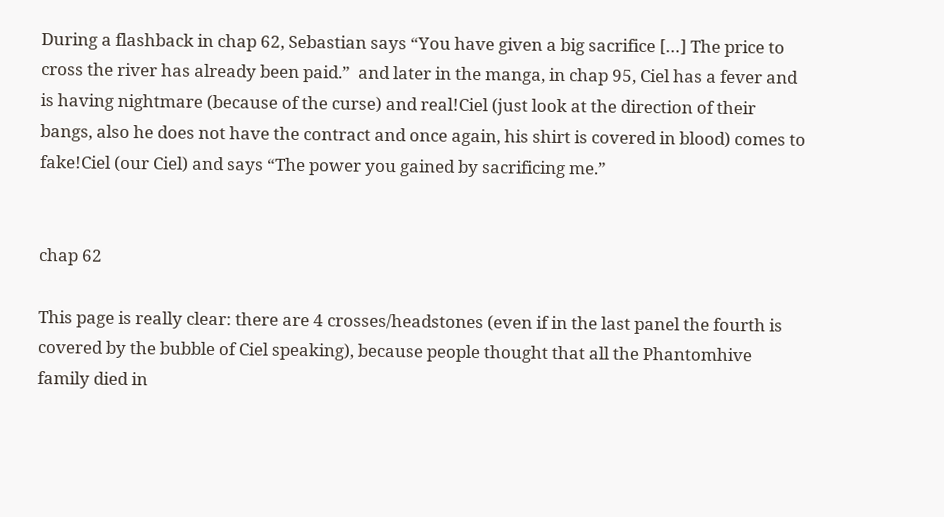During a flashback in chap 62, Sebastian says “You have given a big sacrifice […] The price to cross the river has already been paid.”  and later in the manga, in chap 95, Ciel has a fever and is having nightmare (because of the curse) and real!Ciel (just look at the direction of their bangs, also he does not have the contract and once again, his shirt is covered in blood) comes to fake!Ciel (our Ciel) and says “The power you gained by sacrificing me.”


chap 62

This page is really clear: there are 4 crosses/headstones (even if in the last panel the fourth is covered by the bubble of Ciel speaking), because people thought that all the Phantomhive family died in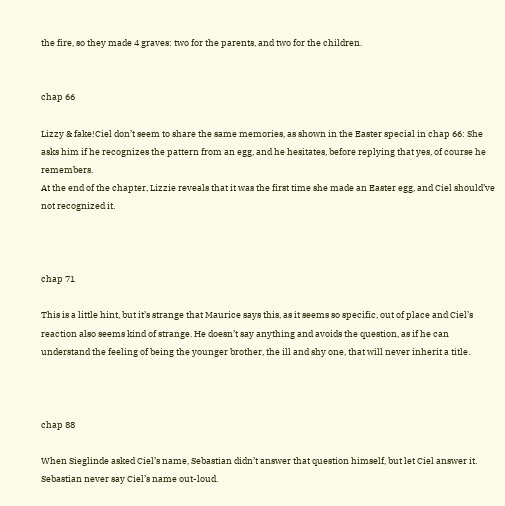the fire, so they made 4 graves: two for the parents, and two for the children.


chap 66

Lizzy & fake!Ciel don’t seem to share the same memories, as shown in the Easter special in chap 66: She asks him if he recognizes the pattern from an egg, and he hesitates, before replying that yes, of course he remembers.
At the end of the chapter, Lizzie reveals that it was the first time she made an Easter egg, and Ciel should’ve not recognized it.



chap 71

This is a little hint, but it’s strange that Maurice says this, as it seems so specific, out of place and Ciel’s reaction also seems kind of strange. He doesn’t say anything and avoids the question, as if he can understand the feeling of being the younger brother, the ill and shy one, that will never inherit a title.



chap 88

When Sieglinde asked Ciel’s name, Sebastian didn’t answer that question himself, but let Ciel answer it. Sebastian never say Ciel’s name out-loud.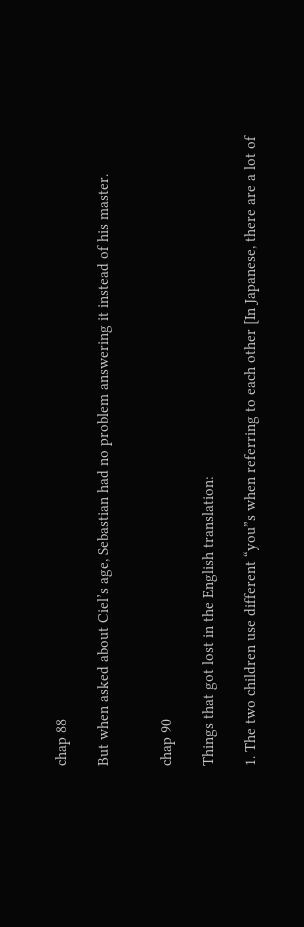chap 88

But when asked about Ciel’s age, Sebastian had no problem answering it instead of his master.


chap 90

Things that got lost in the English translation:

1. The two children use different “you”s when referring to each other [In Japanese, there are a lot of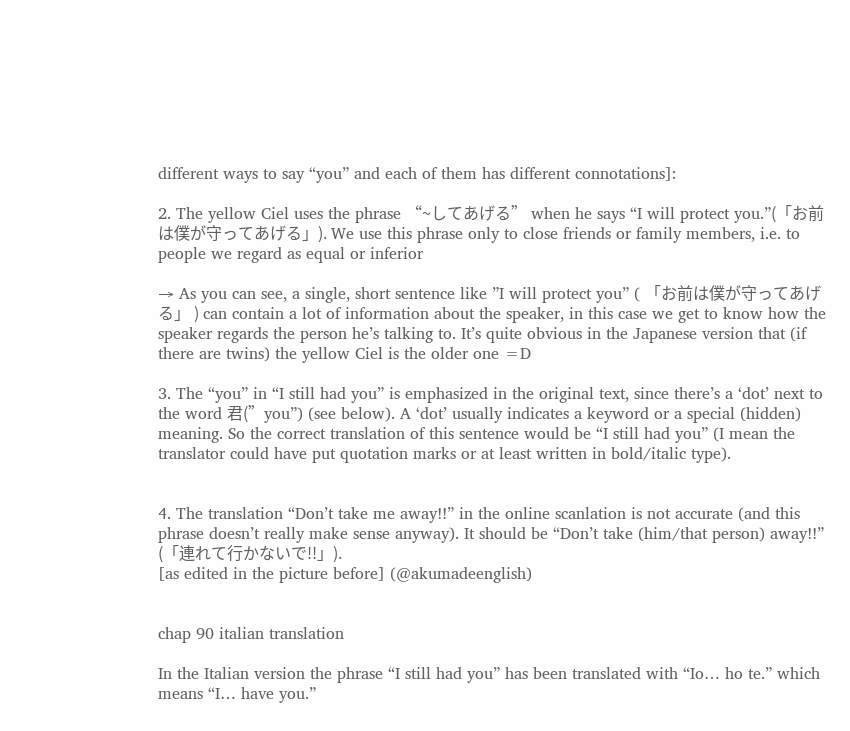different ways to say “you” and each of them has different connotations]:

2. The yellow Ciel uses the phrase “~してあげる” when he says “I will protect you.”(「お前は僕が守ってあげる」). We use this phrase only to close friends or family members, i.e. to people we regard as equal or inferior

→ As you can see, a single, short sentence like ”I will protect you” ( 「お前は僕が守ってあげる」 ) can contain a lot of information about the speaker, in this case we get to know how the speaker regards the person he’s talking to. It’s quite obvious in the Japanese version that (if there are twins) the yellow Ciel is the older one =D

3. The “you” in “I still had you” is emphasized in the original text, since there’s a ‘dot’ next to the word 君(”you”) (see below). A ‘dot’ usually indicates a keyword or a special (hidden) meaning. So the correct translation of this sentence would be “I still had you” (I mean the translator could have put quotation marks or at least written in bold/italic type).


4. The translation “Don’t take me away!!” in the online scanlation is not accurate (and this phrase doesn’t really make sense anyway). It should be “Don’t take (him/that person) away!!” (「連れて行かないで!!」).
[as edited in the picture before] (@akumadeenglish)


chap 90 italian translation

In the Italian version the phrase “I still had you” has been translated with “Io… ho te.” which means “I… have you.”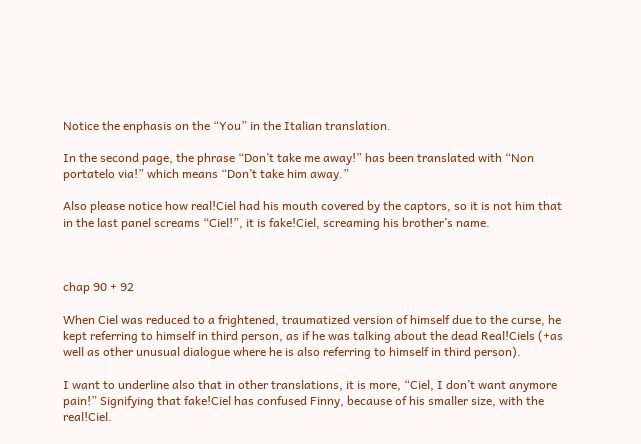Notice the enphasis on the “You” in the Italian translation.

In the second page, the phrase “Don’t take me away!” has been translated with “Non portatelo via!” which means “Don’t take him away.”

Also please notice how real!Ciel had his mouth covered by the captors, so it is not him that in the last panel screams “Ciel!”, it is fake!Ciel, screaming his brother’s name.



chap 90 + 92

When Ciel was reduced to a frightened, traumatized version of himself due to the curse, he kept referring to himself in third person, as if he was talking about the dead Real!Ciels (+as well as other unusual dialogue where he is also referring to himself in third person).

I want to underline also that in other translations, it is more, “Ciel, I don’t want anymore pain!” Signifying that fake!Ciel has confused Finny, because of his smaller size, with the real!Ciel.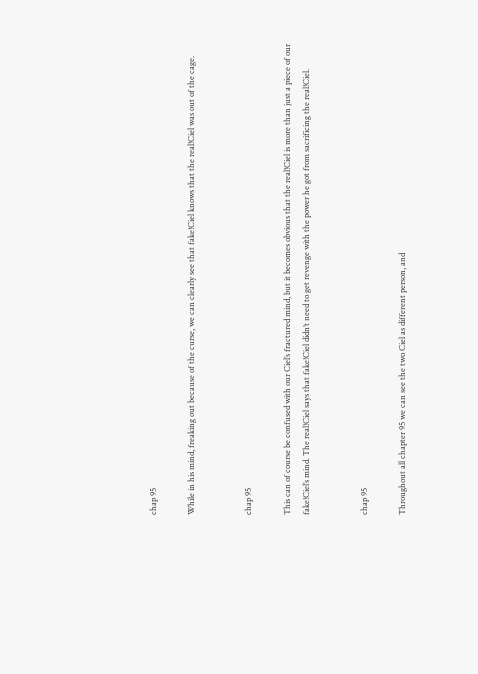chap 95

While in his mind, freaking out because of the curse, we can clearly see that fake!Ciel knows that the real!Ciel was out of the cage.


chap 95

This can of course be confused with our Ciel’s fractured mind, but it becomes obvious that the real!Ciel is more than just a piece of our fake!Ciel’s mind. The real!Ciel says that fake!Ciel didn’t need to get revenge with the power he got from sacrificing the real!Ciel.


chap 95

Throughout all chapter 95 we can see the two Ciel as different person, and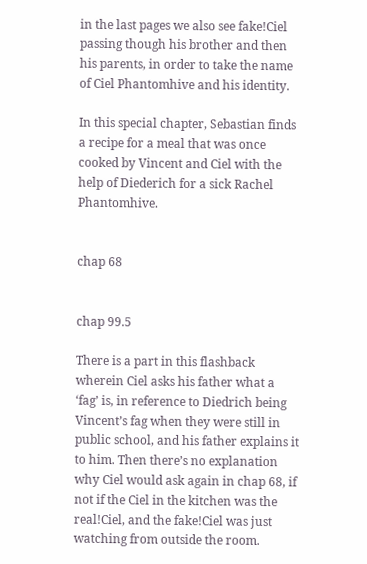in the last pages we also see fake!Ciel passing though his brother and then his parents, in order to take the name of Ciel Phantomhive and his identity.

In this special chapter, Sebastian finds a recipe for a meal that was once cooked by Vincent and Ciel with the help of Diederich for a sick Rachel Phantomhive.


chap 68


chap 99.5

There is a part in this flashback wherein Ciel asks his father what a ‘fag’ is, in reference to Diedrich being Vincent’s fag when they were still in public school, and his father explains it to him. Then there’s no explanation why Ciel would ask again in chap 68, if not if the Ciel in the kitchen was the real!Ciel, and the fake!Ciel was just watching from outside the room.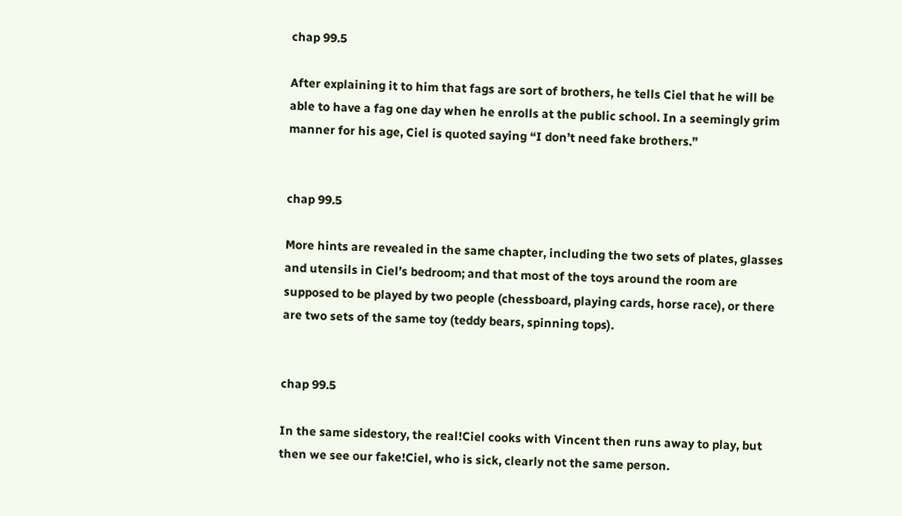chap 99.5

After explaining it to him that fags are sort of brothers, he tells Ciel that he will be able to have a fag one day when he enrolls at the public school. In a seemingly grim manner for his age, Ciel is quoted saying “I don’t need fake brothers.”


chap 99.5

More hints are revealed in the same chapter, including the two sets of plates, glasses and utensils in Ciel’s bedroom; and that most of the toys around the room are supposed to be played by two people (chessboard, playing cards, horse race), or there are two sets of the same toy (teddy bears, spinning tops).


chap 99.5

In the same sidestory, the real!Ciel cooks with Vincent then runs away to play, but then we see our fake!Ciel, who is sick, clearly not the same person.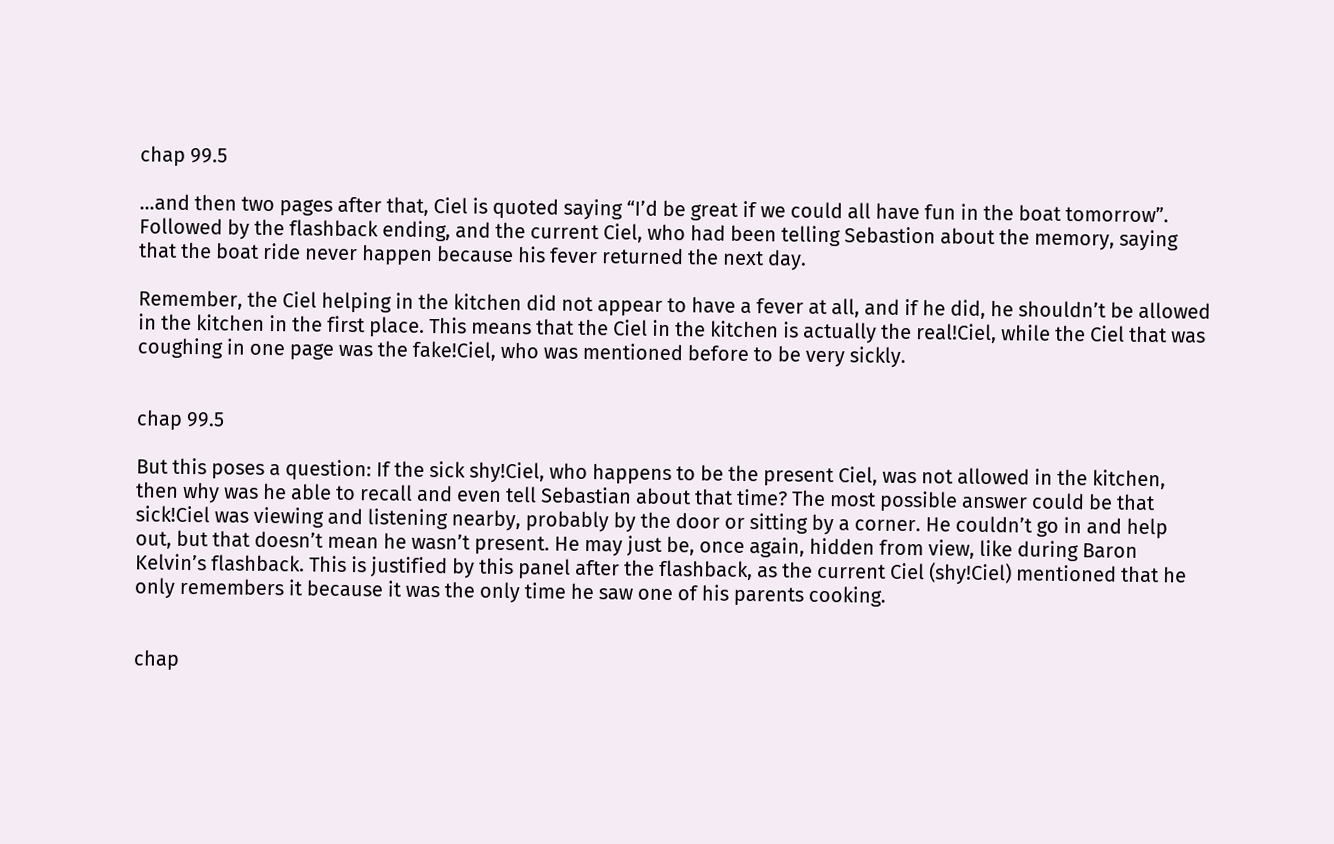chap 99.5

…and then two pages after that, Ciel is quoted saying “I’d be great if we could all have fun in the boat tomorrow”. Followed by the flashback ending, and the current Ciel, who had been telling Sebastion about the memory, saying that the boat ride never happen because his fever returned the next day.

Remember, the Ciel helping in the kitchen did not appear to have a fever at all, and if he did, he shouldn’t be allowed in the kitchen in the first place. This means that the Ciel in the kitchen is actually the real!Ciel, while the Ciel that was coughing in one page was the fake!Ciel, who was mentioned before to be very sickly.


chap 99.5

But this poses a question: If the sick shy!Ciel, who happens to be the present Ciel, was not allowed in the kitchen, then why was he able to recall and even tell Sebastian about that time? The most possible answer could be that sick!Ciel was viewing and listening nearby, probably by the door or sitting by a corner. He couldn’t go in and help out, but that doesn’t mean he wasn’t present. He may just be, once again, hidden from view, like during Baron Kelvin’s flashback. This is justified by this panel after the flashback, as the current Ciel (shy!Ciel) mentioned that he only remembers it because it was the only time he saw one of his parents cooking.


chap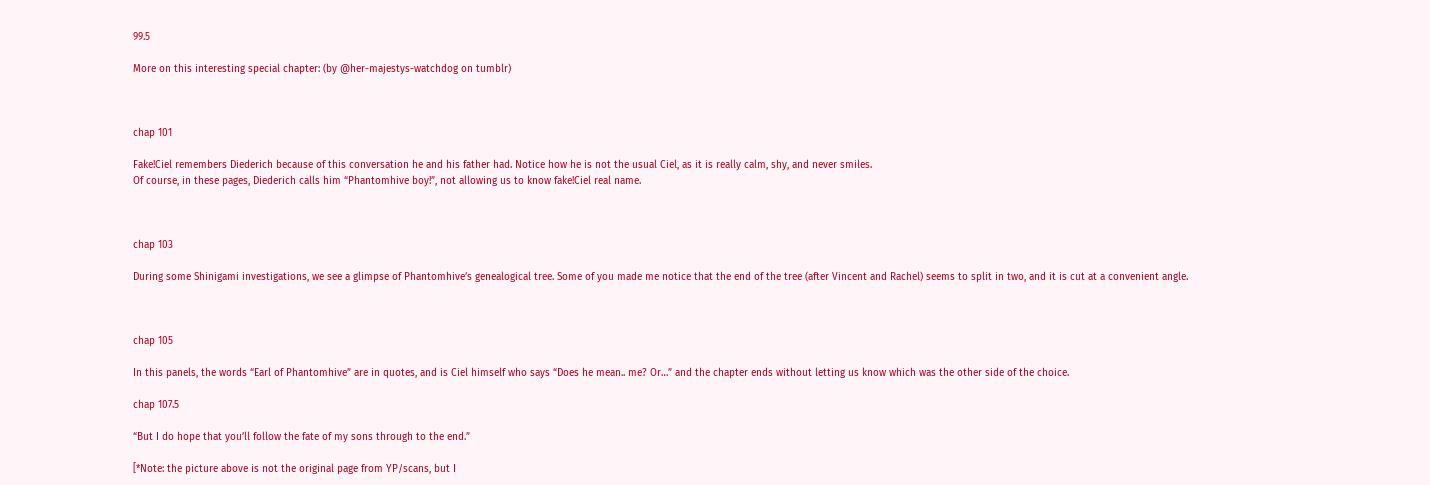99.5

More on this interesting special chapter: (by @her-majestys-watchdog on tumblr)



chap 101

Fake!Ciel remembers Diederich because of this conversation he and his father had. Notice how he is not the usual Ciel, as it is really calm, shy, and never smiles.
Of course, in these pages, Diederich calls him “Phantomhive boy!”, not allowing us to know fake!Ciel real name.



chap 103

During some Shinigami investigations, we see a glimpse of Phantomhive’s genealogical tree. Some of you made me notice that the end of the tree (after Vincent and Rachel) seems to split in two, and it is cut at a convenient angle.



chap 105

In this panels, the words “Earl of Phantomhive” are in quotes, and is Ciel himself who says “Does he mean.. me? Or…” and the chapter ends without letting us know which was the other side of the choice.

chap 107.5

“But I do hope that you’ll follow the fate of my sons through to the end.”

[*Note: the picture above is not the original page from YP/scans, but I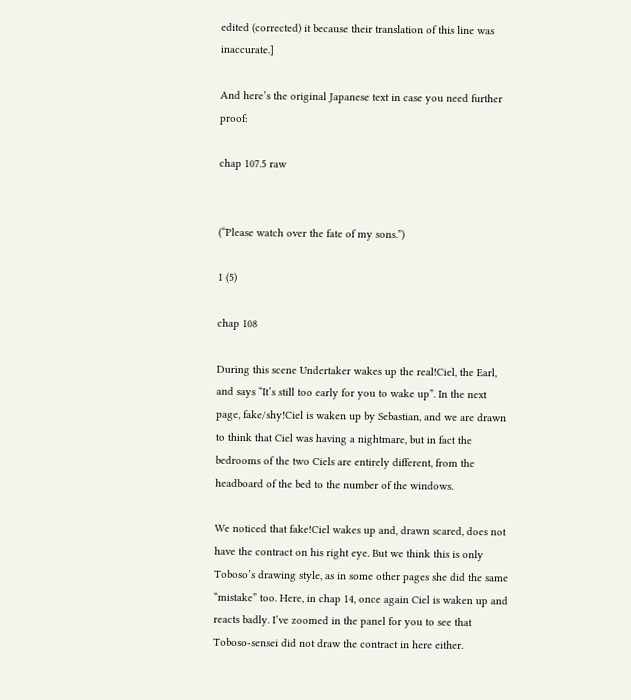edited (corrected) it because their translation of this line was inaccurate.]

And here’s the original Japanese text in case you need further proof:

chap 107.5 raw


(“Please watch over the fate of my sons.”)

1 (5)

chap 108

During this scene Undertaker wakes up the real!Ciel, the Earl, and says “It’s still too early for you to wake up”. In the next page, fake/shy!Ciel is waken up by Sebastian, and we are drawn to think that Ciel was having a nightmare, but in fact the bedrooms of the two Ciels are entirely different, from the headboard of the bed to the number of the windows.

We noticed that fake!Ciel wakes up and, drawn scared, does not have the contract on his right eye. But we think this is only Toboso’s drawing style, as in some other pages she did the same “mistake” too. Here, in chap 14, once again Ciel is waken up and reacts badly. I’ve zoomed in the panel for you to see that Toboso-sensei did not draw the contract in here either.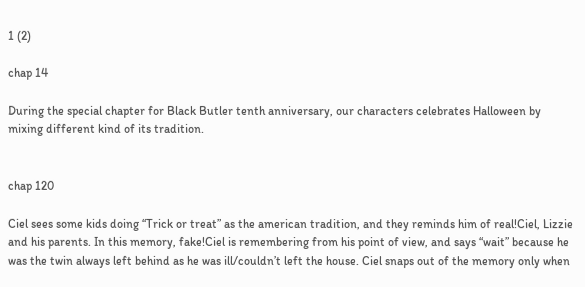1 (2)

chap 14

During the special chapter for Black Butler tenth anniversary, our characters celebrates Halloween by mixing different kind of its tradition.


chap 120

Ciel sees some kids doing “Trick or treat” as the american tradition, and they reminds him of real!Ciel, Lizzie and his parents. In this memory, fake!Ciel is remembering from his point of view, and says “wait” because he was the twin always left behind as he was ill/couldn’t left the house. Ciel snaps out of the memory only when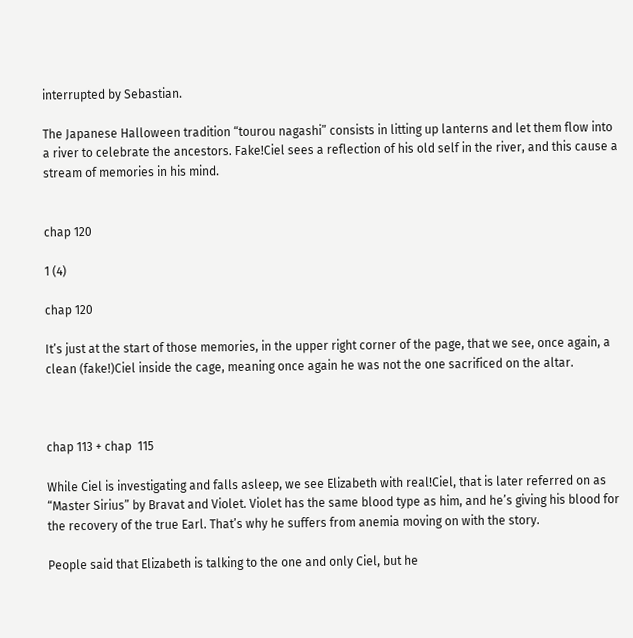interrupted by Sebastian.

The Japanese Halloween tradition “tourou nagashi” consists in litting up lanterns and let them flow into a river to celebrate the ancestors. Fake!Ciel sees a reflection of his old self in the river, and this cause a stream of memories in his mind.


chap 120

1 (4)

chap 120

It’s just at the start of those memories, in the upper right corner of the page, that we see, once again, a clean (fake!)Ciel inside the cage, meaning once again he was not the one sacrificed on the altar.



chap 113 + chap  115

While Ciel is investigating and falls asleep, we see Elizabeth with real!Ciel, that is later referred on as “Master Sirius” by Bravat and Violet. Violet has the same blood type as him, and he’s giving his blood for the recovery of the true Earl. That’s why he suffers from anemia moving on with the story.

People said that Elizabeth is talking to the one and only Ciel, but he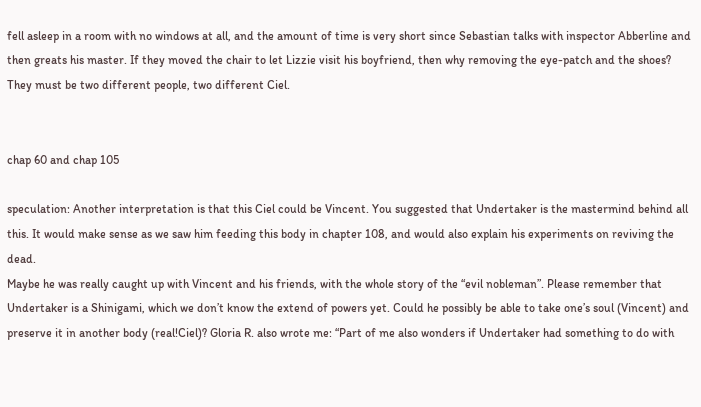fell asleep in a room with no windows at all, and the amount of time is very short since Sebastian talks with inspector Abberline and then greats his master. If they moved the chair to let Lizzie visit his boyfriend, then why removing the eye-patch and the shoes? They must be two different people, two different Ciel.


chap 60 and chap 105

speculation: Another interpretation is that this Ciel could be Vincent. You suggested that Undertaker is the mastermind behind all this. It would make sense as we saw him feeding this body in chapter 108, and would also explain his experiments on reviving the dead.
Maybe he was really caught up with Vincent and his friends, with the whole story of the “evil nobleman”. Please remember that Undertaker is a Shinigami, which we don’t know the extend of powers yet. Could he possibly be able to take one’s soul (Vincent) and preserve it in another body (real!Ciel)? Gloria R. also wrote me: “Part of me also wonders if Undertaker had something to do with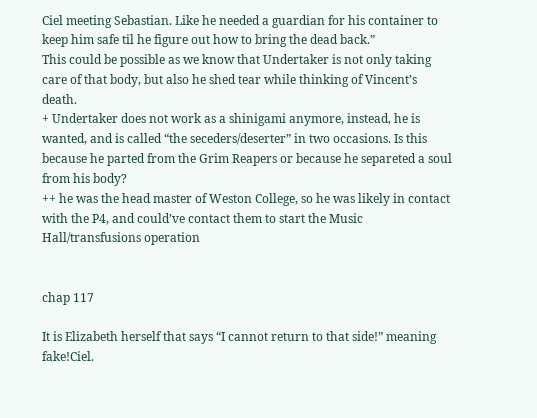Ciel meeting Sebastian. Like he needed a guardian for his container to keep him safe til he figure out how to bring the dead back.”
This could be possible as we know that Undertaker is not only taking care of that body, but also he shed tear while thinking of Vincent’s death.
+ Undertaker does not work as a shinigami anymore, instead, he is wanted, and is called “the seceders/deserter” in two occasions. Is this because he parted from the Grim Reapers or because he separeted a soul from his body?
++ he was the head master of Weston College, so he was likely in contact with the P4, and could’ve contact them to start the Music Hall/transfusions operation


chap 117

It is Elizabeth herself that says “I cannot return to that side!” meaning fake!Ciel.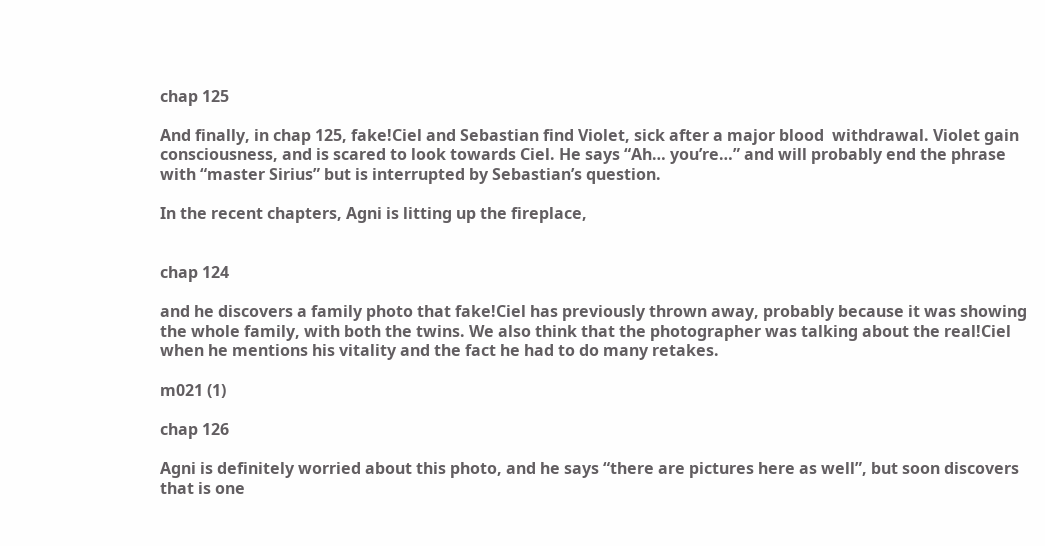chap 125

And finally, in chap 125, fake!Ciel and Sebastian find Violet, sick after a major blood  withdrawal. Violet gain consciousness, and is scared to look towards Ciel. He says “Ah… you’re…” and will probably end the phrase with “master Sirius” but is interrupted by Sebastian’s question.

In the recent chapters, Agni is litting up the fireplace,


chap 124

and he discovers a family photo that fake!Ciel has previously thrown away, probably because it was showing the whole family, with both the twins. We also think that the photographer was talking about the real!Ciel when he mentions his vitality and the fact he had to do many retakes.

m021 (1)

chap 126

Agni is definitely worried about this photo, and he says “there are pictures here as well”, but soon discovers that is one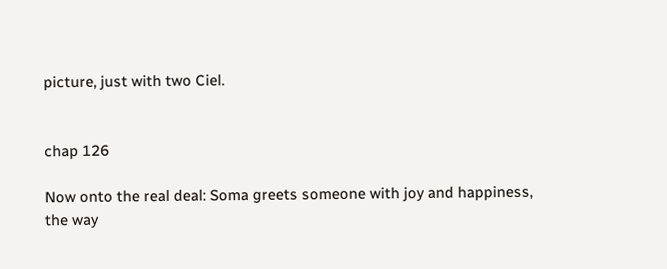picture, just with two Ciel.


chap 126

Now onto the real deal: Soma greets someone with joy and happiness, the way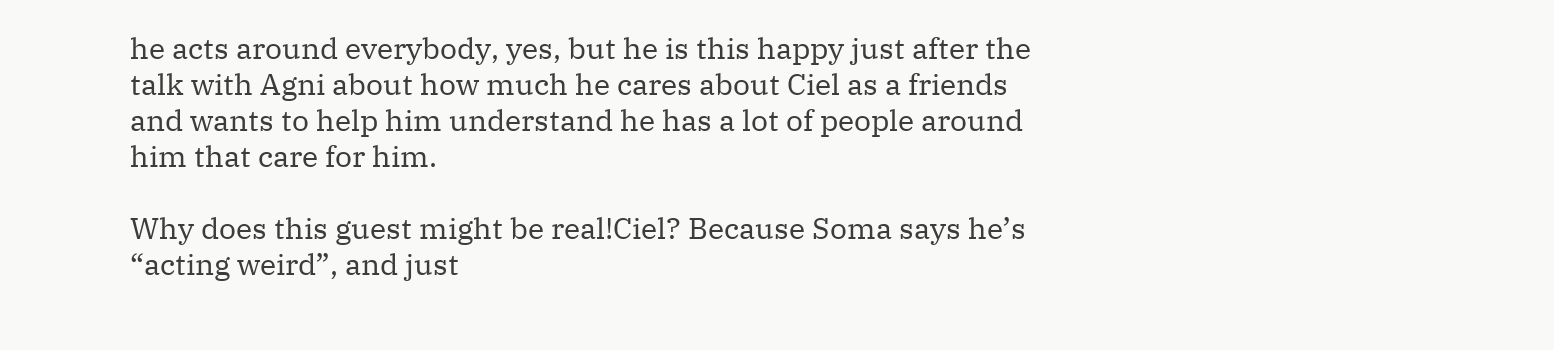he acts around everybody, yes, but he is this happy just after the talk with Agni about how much he cares about Ciel as a friends and wants to help him understand he has a lot of people around him that care for him.

Why does this guest might be real!Ciel? Because Soma says he’s “acting weird”, and just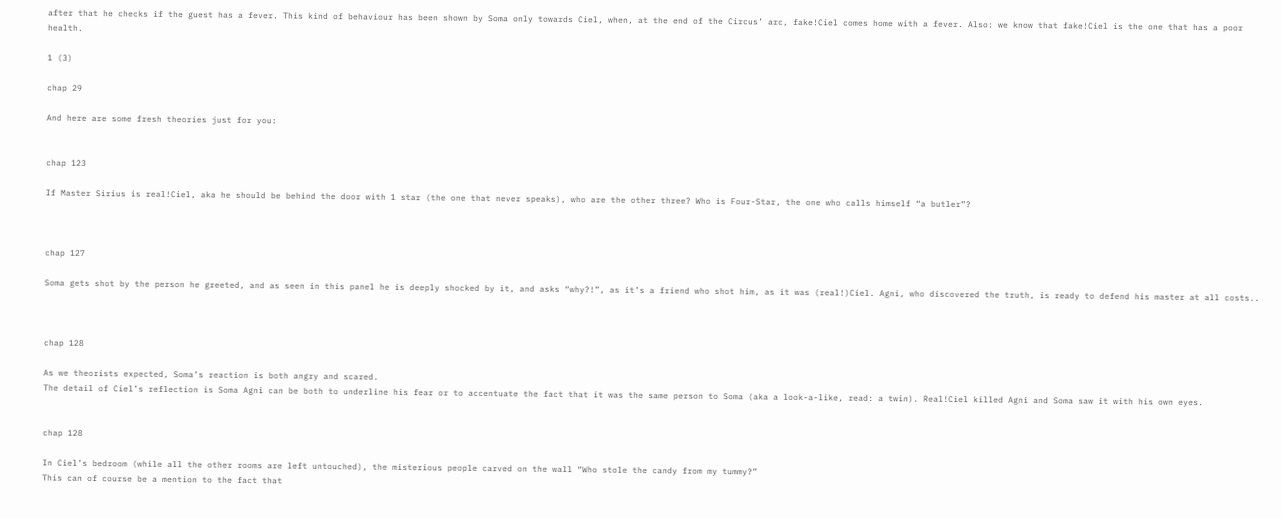after that he checks if the guest has a fever. This kind of behaviour has been shown by Soma only towards Ciel, when, at the end of the Circus’ arc, fake!Ciel comes home with a fever. Also: we know that fake!Ciel is the one that has a poor health.

1 (3)

chap 29

And here are some fresh theories just for you:


chap 123

If Master Sirius is real!Ciel, aka he should be behind the door with 1 star (the one that never speaks), who are the other three? Who is Four-Star, the one who calls himself “a butler”?



chap 127

Soma gets shot by the person he greeted, and as seen in this panel he is deeply shocked by it, and asks “why?!”, as it’s a friend who shot him, as it was (real!)Ciel. Agni, who discovered the truth, is ready to defend his master at all costs..



chap 128

As we theorists expected, Soma’s reaction is both angry and scared.
The detail of Ciel’s reflection is Soma Agni can be both to underline his fear or to accentuate the fact that it was the same person to Soma (aka a look-a-like, read: a twin). Real!Ciel killed Agni and Soma saw it with his own eyes.


chap 128

In Ciel’s bedroom (while all the other rooms are left untouched), the misterious people carved on the wall “Who stole the candy from my tummy?”
This can of course be a mention to the fact that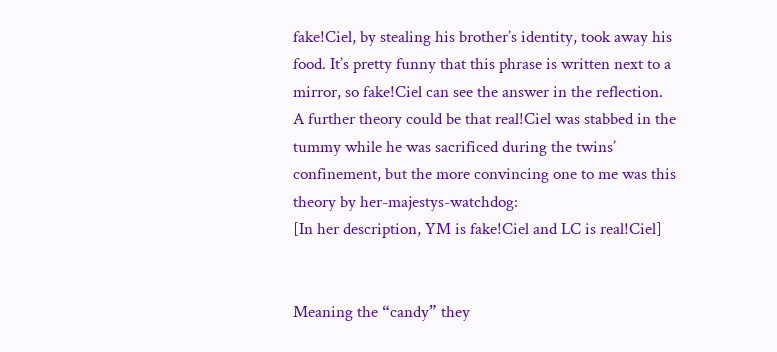fake!Ciel, by stealing his brother’s identity, took away his food. It’s pretty funny that this phrase is written next to a mirror, so fake!Ciel can see the answer in the reflection.
A further theory could be that real!Ciel was stabbed in the tummy while he was sacrificed during the twins’ confinement, but the more convincing one to me was this theory by her-majestys-watchdog:
[In her description, YM is fake!Ciel and LC is real!Ciel]


Meaning the “candy” they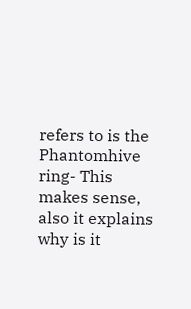refers to is the Phantomhive ring- This makes sense, also it explains why is it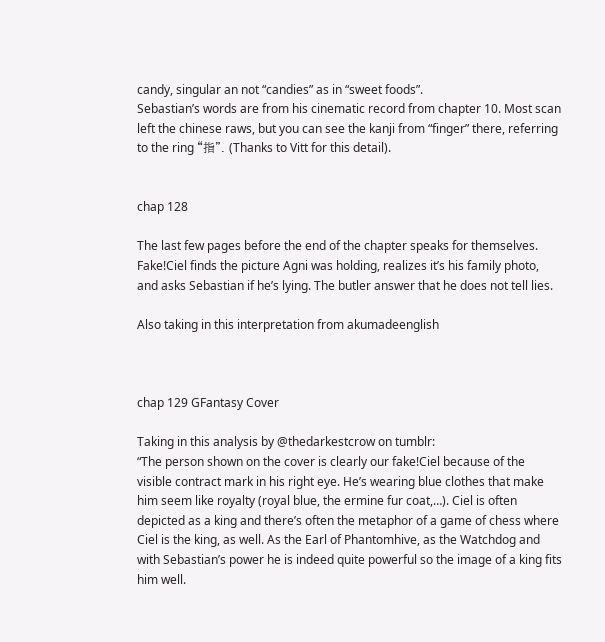candy, singular an not “candies” as in “sweet foods”.
Sebastian’s words are from his cinematic record from chapter 10. Most scan left the chinese raws, but you can see the kanji from “finger” there, referring to the ring “指”. (Thanks to Vitt for this detail).


chap 128

The last few pages before the end of the chapter speaks for themselves. Fake!Ciel finds the picture Agni was holding, realizes it’s his family photo, and asks Sebastian if he’s lying. The butler answer that he does not tell lies.

Also taking in this interpretation from akumadeenglish



chap 129 GFantasy Cover

Taking in this analysis by @thedarkestcrow on tumblr:
“The person shown on the cover is clearly our fake!Ciel because of the visible contract mark in his right eye. He’s wearing blue clothes that make him seem like royalty (royal blue, the ermine fur coat,…). Ciel is often depicted as a king and there’s often the metaphor of a game of chess where Ciel is the king, as well. As the Earl of Phantomhive, as the Watchdog and with Sebastian’s power he is indeed quite powerful so the image of a king fits him well.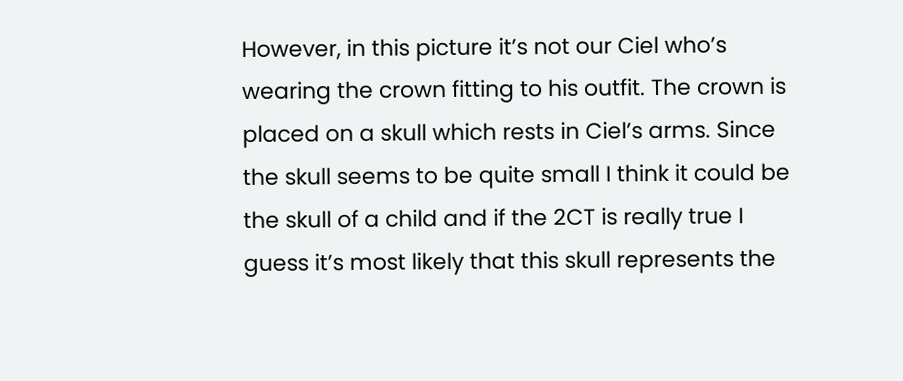However, in this picture it’s not our Ciel who’s wearing the crown fitting to his outfit. The crown is placed on a skull which rests in Ciel’s arms. Since the skull seems to be quite small I think it could be the skull of a child and if the 2CT is really true I guess it’s most likely that this skull represents the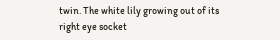twin. The white lily growing out of its right eye socket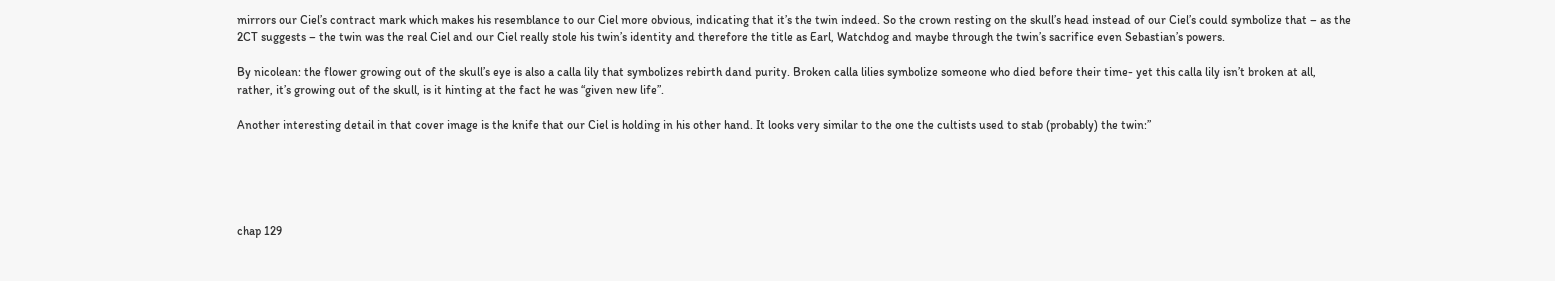mirrors our Ciel’s contract mark which makes his resemblance to our Ciel more obvious, indicating that it’s the twin indeed. So the crown resting on the skull’s head instead of our Ciel’s could symbolize that – as the 2CT suggests – the twin was the real Ciel and our Ciel really stole his twin’s identity and therefore the title as Earl, Watchdog and maybe through the twin’s sacrifice even Sebastian’s powers.

By nicolean: the flower growing out of the skull’s eye is also a calla lily that symbolizes rebirth dand purity. Broken calla lilies symbolize someone who died before their time- yet this calla lily isn’t broken at all, rather, it’s growing out of the skull, is it hinting at the fact he was “given new life”.

Another interesting detail in that cover image is the knife that our Ciel is holding in his other hand. It looks very similar to the one the cultists used to stab (probably) the twin:”





chap 129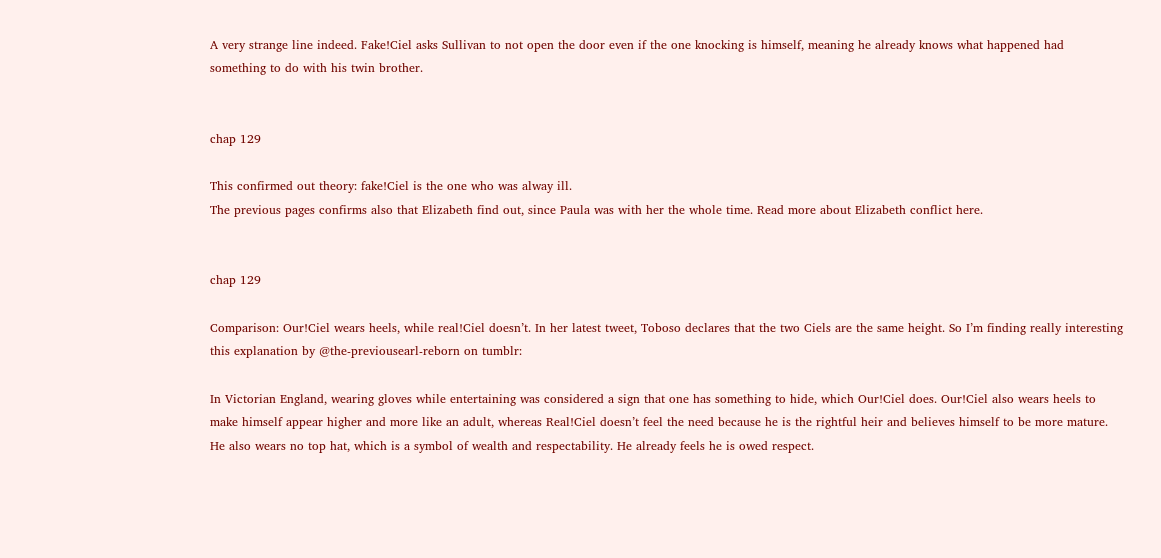A very strange line indeed. Fake!Ciel asks Sullivan to not open the door even if the one knocking is himself, meaning he already knows what happened had something to do with his twin brother.


chap 129

This confirmed out theory: fake!Ciel is the one who was alway ill.
The previous pages confirms also that Elizabeth find out, since Paula was with her the whole time. Read more about Elizabeth conflict here.


chap 129

Comparison: Our!Ciel wears heels, while real!Ciel doesn’t. In her latest tweet, Toboso declares that the two Ciels are the same height. So I’m finding really interesting this explanation by @the-previousearl-reborn on tumblr:

In Victorian England, wearing gloves while entertaining was considered a sign that one has something to hide, which Our!Ciel does. Our!Ciel also wears heels to make himself appear higher and more like an adult, whereas Real!Ciel doesn’t feel the need because he is the rightful heir and believes himself to be more mature. He also wears no top hat, which is a symbol of wealth and respectability. He already feels he is owed respect.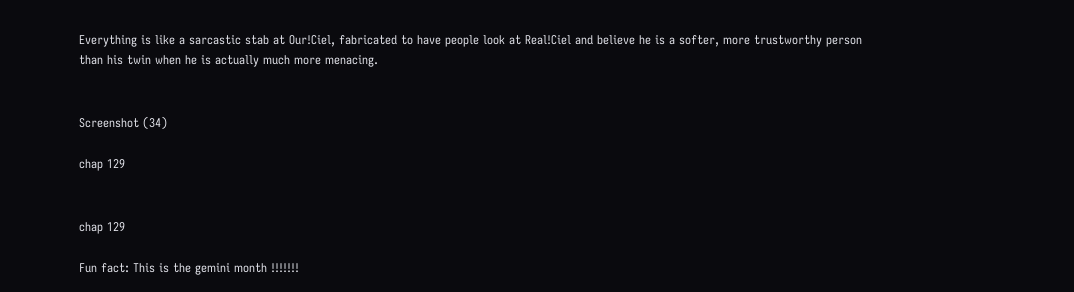Everything is like a sarcastic stab at Our!Ciel, fabricated to have people look at Real!Ciel and believe he is a softer, more trustworthy person than his twin when he is actually much more menacing.


Screenshot (34)

chap 129


chap 129

Fun fact: This is the gemini month !!!!!!!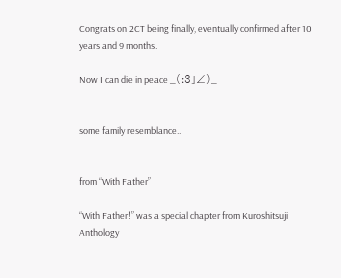Congrats on 2CT being finally, eventually confirmed after 10 years and 9 months.

Now I can die in peace _(:3」∠)_


some family resemblance..


from “With Father”

“With Father!” was a special chapter from Kuroshitsuji Anthology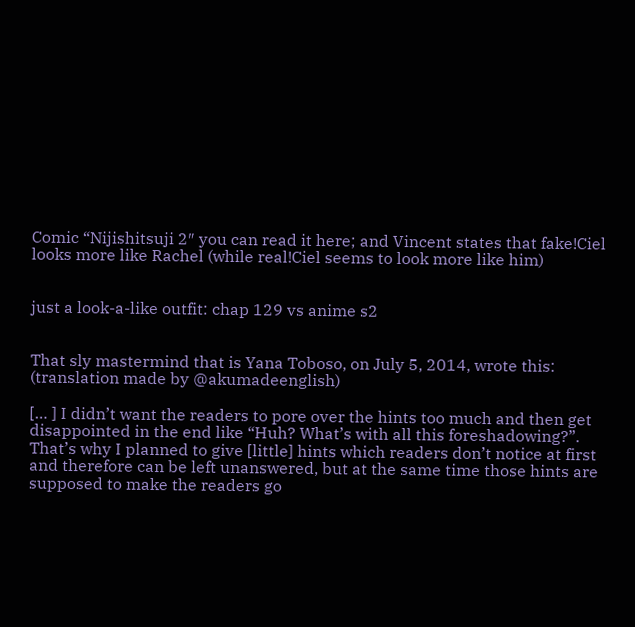Comic “Nijishitsuji 2″ you can read it here; and Vincent states that fake!Ciel looks more like Rachel (while real!Ciel seems to look more like him)


just a look-a-like outfit: chap 129 vs anime s2


That sly mastermind that is Yana Toboso, on July 5, 2014, wrote this:
(translation made by @akumadeenglish)

[… ] I didn’t want the readers to pore over the hints too much and then get disappointed in the end like “Huh? What’s with all this foreshadowing?”.
That’s why I planned to give [little] hints which readers don’t notice at first and therefore can be left unanswered, but at the same time those hints are supposed to make the readers go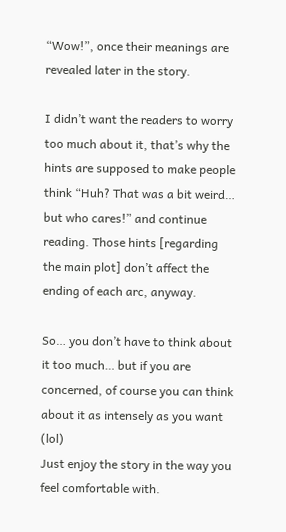“Wow!”, once their meanings are revealed later in the story.

I didn’t want the readers to worry too much about it, that’s why the hints are supposed to make people think “Huh? That was a bit weird… but who cares!” and continue reading. Those hints [regarding the main plot] don’t affect the ending of each arc, anyway.

So… you don’t have to think about it too much… but if you are concerned, of course you can think about it as intensely as you want (lol)
Just enjoy the story in the way you feel comfortable with.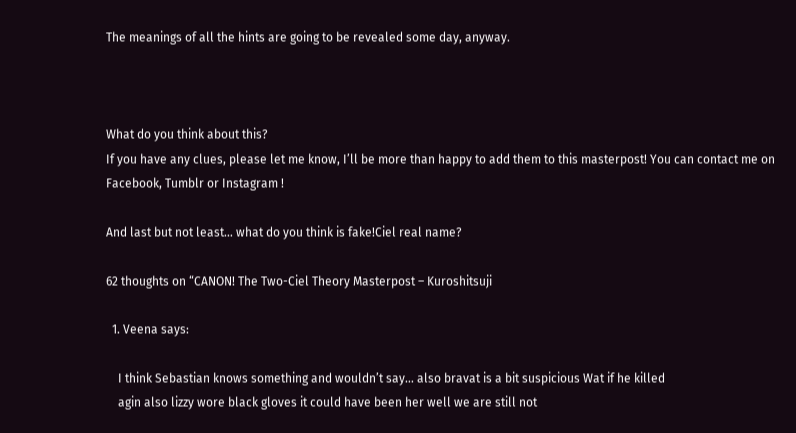The meanings of all the hints are going to be revealed some day, anyway.



What do you think about this?
If you have any clues, please let me know, I’ll be more than happy to add them to this masterpost! You can contact me on Facebook, Tumblr or Instagram !

And last but not least… what do you think is fake!Ciel real name?

62 thoughts on “CANON! The Two-Ciel Theory Masterpost – Kuroshitsuji

  1. Veena says:

    I think Sebastian knows something and wouldn’t say… also bravat is a bit suspicious Wat if he killed
    agin also lizzy wore black gloves it could have been her well we are still not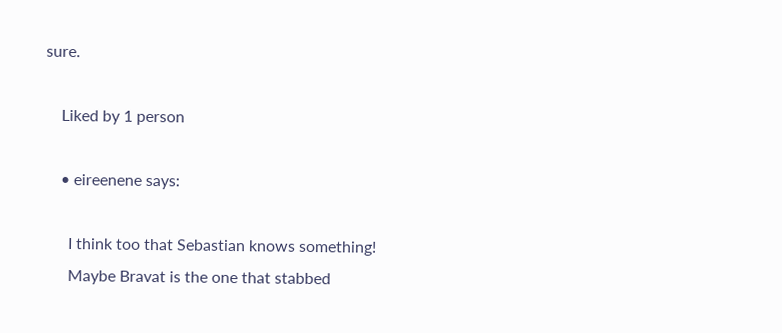sure.

    Liked by 1 person

    • eireenene says:

      I think too that Sebastian knows something!
      Maybe Bravat is the one that stabbed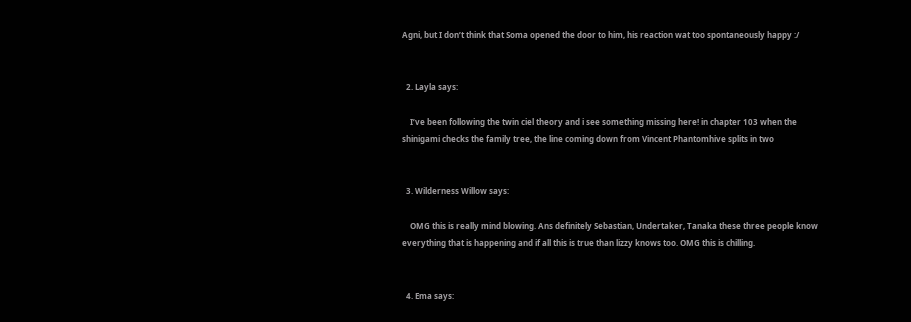Agni, but I don’t think that Soma opened the door to him, his reaction wat too spontaneously happy :/


  2. Layla says:

    I’ve been following the twin ciel theory and i see something missing here! in chapter 103 when the shinigami checks the family tree, the line coming down from Vincent Phantomhive splits in two


  3. Wilderness Willow says:

    OMG this is really mind blowing. Ans definitely Sebastian, Undertaker, Tanaka these three people know everything that is happening and if all this is true than lizzy knows too. OMG this is chilling.


  4. Ema says: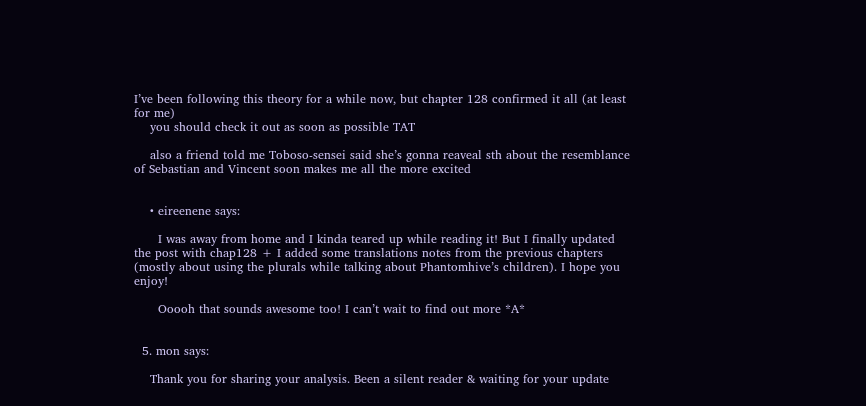I’ve been following this theory for a while now, but chapter 128 confirmed it all (at least for me)
    you should check it out as soon as possible TAT

    also a friend told me Toboso-sensei said she’s gonna reaveal sth about the resemblance of Sebastian and Vincent soon makes me all the more excited


    • eireenene says:

      I was away from home and I kinda teared up while reading it! But I finally updated the post with chap128 + I added some translations notes from the previous chapters (mostly about using the plurals while talking about Phantomhive’s children). I hope you enjoy!

      Ooooh that sounds awesome too! I can’t wait to find out more *A*


  5. mon says:

    Thank you for sharing your analysis. Been a silent reader & waiting for your update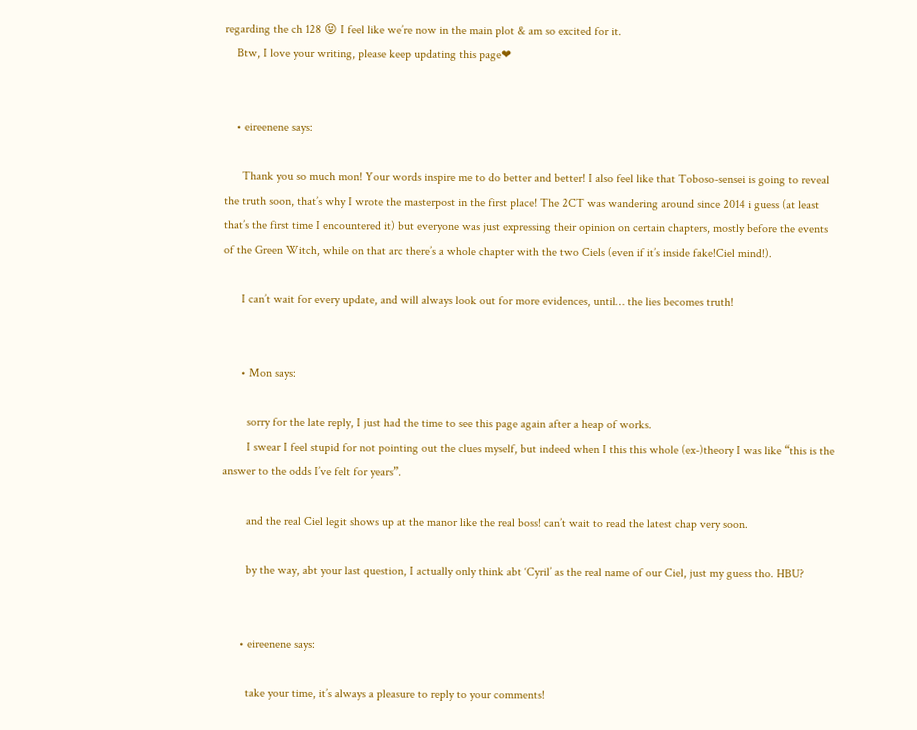regarding the ch 128 😝 I feel like we’re now in the main plot & am so excited for it.
    Btw, I love your writing, please keep updating this page❤


    • eireenene says:

      Thank you so much mon! Your words inspire me to do better and better! I also feel like that Toboso-sensei is going to reveal the truth soon, that’s why I wrote the masterpost in the first place! The 2CT was wandering around since 2014 i guess (at least that’s the first time I encountered it) but everyone was just expressing their opinion on certain chapters, mostly before the events of the Green Witch, while on that arc there’s a whole chapter with the two Ciels (even if it’s inside fake!Ciel mind!).

      I can’t wait for every update, and will always look out for more evidences, until… the lies becomes truth!


      • Mon says:

        sorry for the late reply, I just had the time to see this page again after a heap of works.
        I swear I feel stupid for not pointing out the clues myself, but indeed when I this this whole (ex-)theory I was like “this is the answer to the odds I’ve felt for years”.

        and the real Ciel legit shows up at the manor like the real boss! can’t wait to read the latest chap very soon.

        by the way, abt your last question, I actually only think abt ‘Cyril’ as the real name of our Ciel, just my guess tho. HBU?


      • eireenene says:

        take your time, it’s always a pleasure to reply to your comments!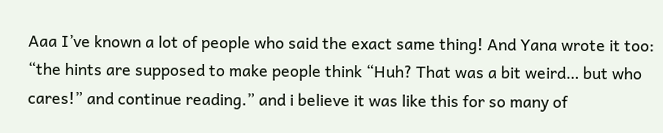Aaa I’ve known a lot of people who said the exact same thing! And Yana wrote it too: “the hints are supposed to make people think “Huh? That was a bit weird… but who cares!” and continue reading.” and i believe it was like this for so many of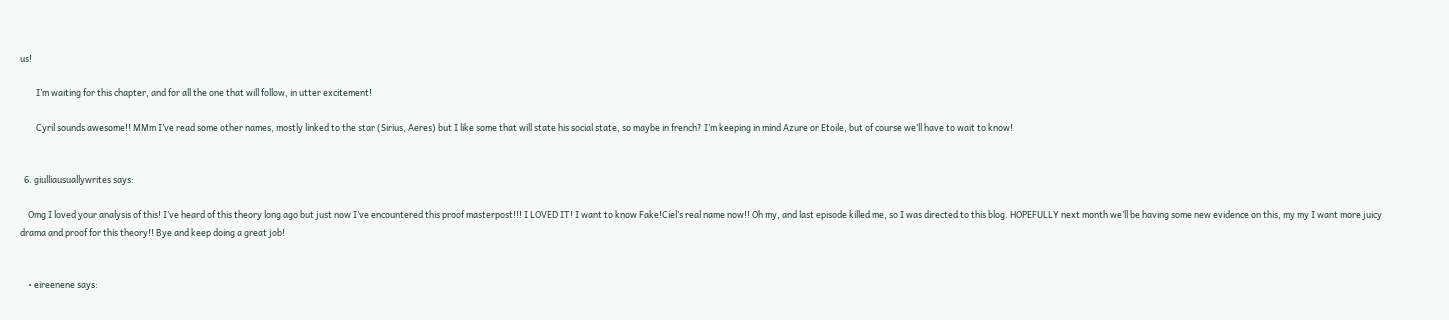us!

        I’m waiting for this chapter, and for all the one that will follow, in utter excitement!

        Cyril sounds awesome!! MMm I’ve read some other names, mostly linked to the star (Sirius, Aeres) but I like some that will state his social state, so maybe in french? I’m keeping in mind Azure or Etoile, but of course we’ll have to wait to know!


  6. giulliausuallywrites says:

    Omg I loved your analysis of this! I’ve heard of this theory long ago but just now I’ve encountered this proof masterpost!!! I LOVED IT! I want to know Fake!Ciel’s real name now!! Oh my, and last episode killed me, so I was directed to this blog. HOPEFULLY next month we’ll be having some new evidence on this, my my I want more juicy drama and proof for this theory!! Bye and keep doing a great job!


    • eireenene says: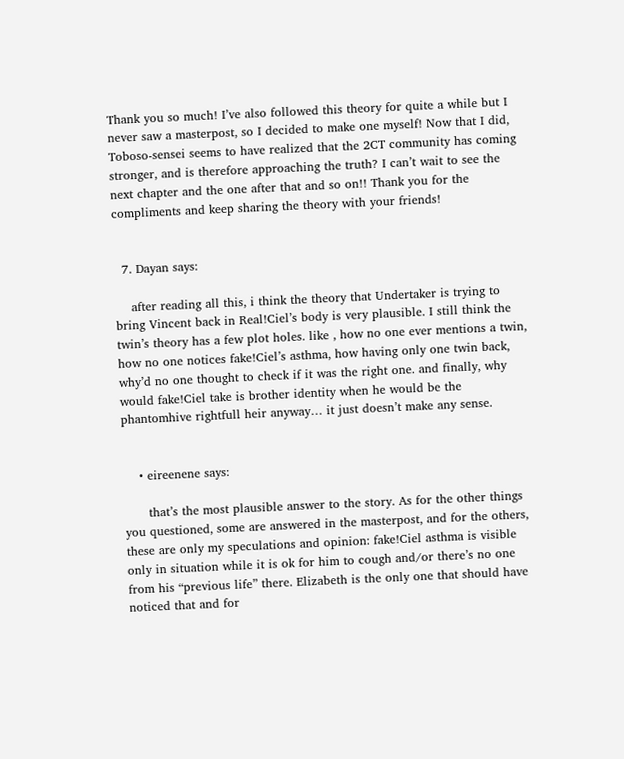Thank you so much! I’ve also followed this theory for quite a while but I never saw a masterpost, so I decided to make one myself! Now that I did, Toboso-sensei seems to have realized that the 2CT community has coming stronger, and is therefore approaching the truth? I can’t wait to see the next chapter and the one after that and so on!! Thank you for the compliments and keep sharing the theory with your friends!


  7. Dayan says:

    after reading all this, i think the theory that Undertaker is trying to bring Vincent back in Real!Ciel’s body is very plausible. I still think the twin’s theory has a few plot holes. like , how no one ever mentions a twin, how no one notices fake!Ciel’s asthma, how having only one twin back, why’d no one thought to check if it was the right one. and finally, why would fake!Ciel take is brother identity when he would be the phantomhive rightfull heir anyway… it just doesn’t make any sense.


    • eireenene says:

      that’s the most plausible answer to the story. As for the other things you questioned, some are answered in the masterpost, and for the others, these are only my speculations and opinion: fake!Ciel asthma is visible only in situation while it is ok for him to cough and/or there’s no one from his “previous life” there. Elizabeth is the only one that should have noticed that and for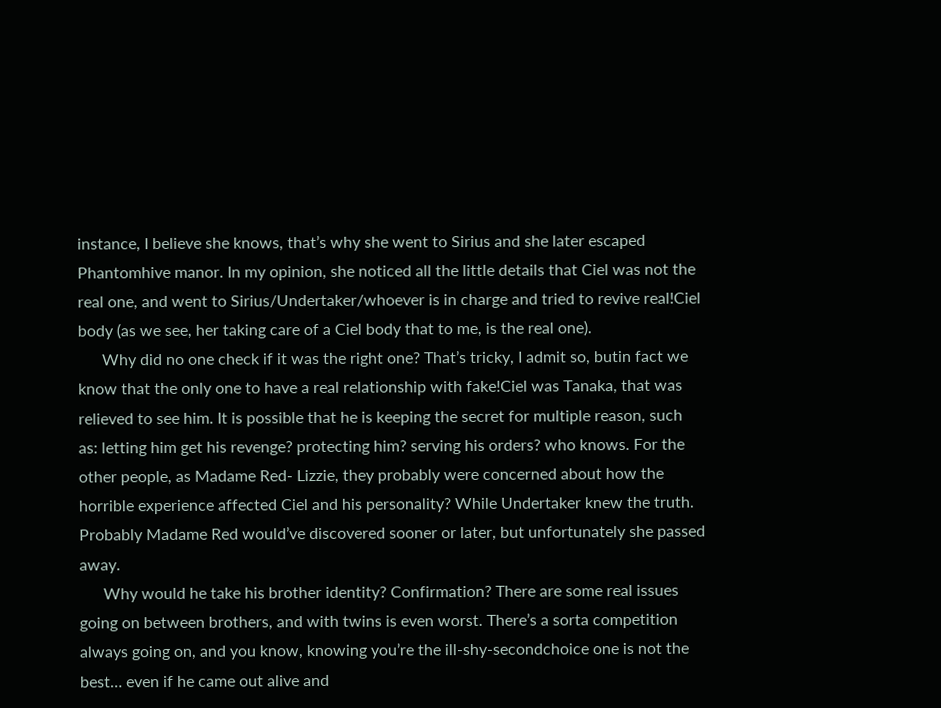instance, I believe she knows, that’s why she went to Sirius and she later escaped Phantomhive manor. In my opinion, she noticed all the little details that Ciel was not the real one, and went to Sirius/Undertaker/whoever is in charge and tried to revive real!Ciel body (as we see, her taking care of a Ciel body that to me, is the real one).
      Why did no one check if it was the right one? That’s tricky, I admit so, butin fact we know that the only one to have a real relationship with fake!Ciel was Tanaka, that was relieved to see him. It is possible that he is keeping the secret for multiple reason, such as: letting him get his revenge? protecting him? serving his orders? who knows. For the other people, as Madame Red- Lizzie, they probably were concerned about how the horrible experience affected Ciel and his personality? While Undertaker knew the truth. Probably Madame Red would’ve discovered sooner or later, but unfortunately she passed away.
      Why would he take his brother identity? Confirmation? There are some real issues going on between brothers, and with twins is even worst. There’s a sorta competition always going on, and you know, knowing you’re the ill-shy-secondchoice one is not the best… even if he came out alive and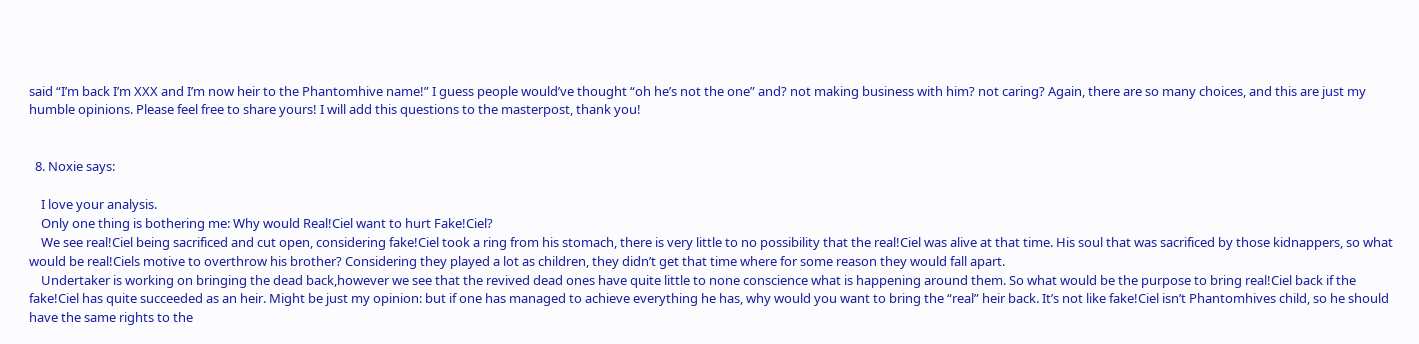said “I’m back I’m XXX and I’m now heir to the Phantomhive name!” I guess people would’ve thought “oh he’s not the one” and? not making business with him? not caring? Again, there are so many choices, and this are just my humble opinions. Please feel free to share yours! I will add this questions to the masterpost, thank you!


  8. Noxie says:

    I love your analysis.
    Only one thing is bothering me: Why would Real!Ciel want to hurt Fake!Ciel?
    We see real!Ciel being sacrificed and cut open, considering fake!Ciel took a ring from his stomach, there is very little to no possibility that the real!Ciel was alive at that time. His soul that was sacrificed by those kidnappers, so what would be real!Ciels motive to overthrow his brother? Considering they played a lot as children, they didn’t get that time where for some reason they would fall apart.
    Undertaker is working on bringing the dead back,however we see that the revived dead ones have quite little to none conscience what is happening around them. So what would be the purpose to bring real!Ciel back if the fake!Ciel has quite succeeded as an heir. Might be just my opinion: but if one has managed to achieve everything he has, why would you want to bring the “real” heir back. It’s not like fake!Ciel isn’t Phantomhives child, so he should have the same rights to the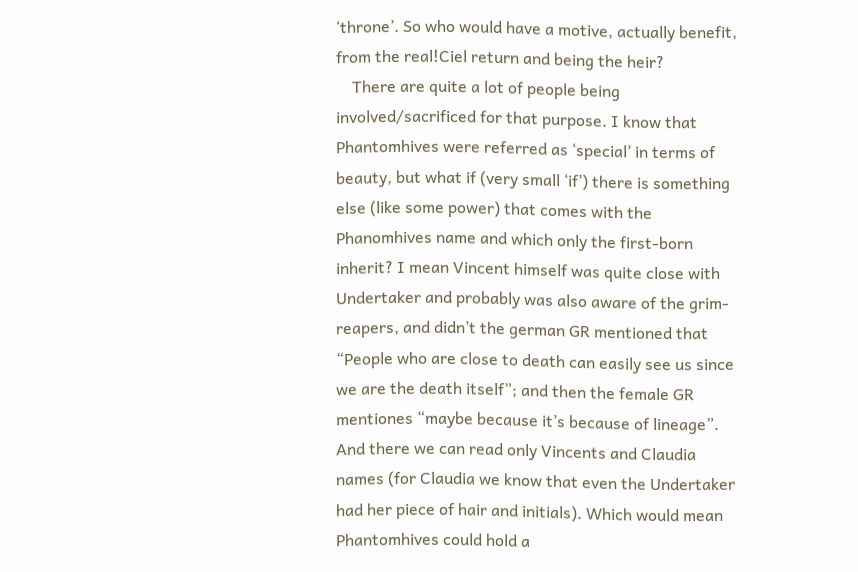‘throne’. So who would have a motive, actually benefit, from the real!Ciel return and being the heir?
    There are quite a lot of people being involved/sacrificed for that purpose. I know that Phantomhives were referred as ‘special’ in terms of beauty, but what if (very small ‘if’) there is something else (like some power) that comes with the Phanomhives name and which only the first-born inherit? I mean Vincent himself was quite close with Undertaker and probably was also aware of the grim-reapers, and didn’t the german GR mentioned that “People who are close to death can easily see us since we are the death itself”; and then the female GR mentiones “maybe because it’s because of lineage”. And there we can read only Vincents and Claudia names (for Claudia we know that even the Undertaker had her piece of hair and initials). Which would mean Phantomhives could hold a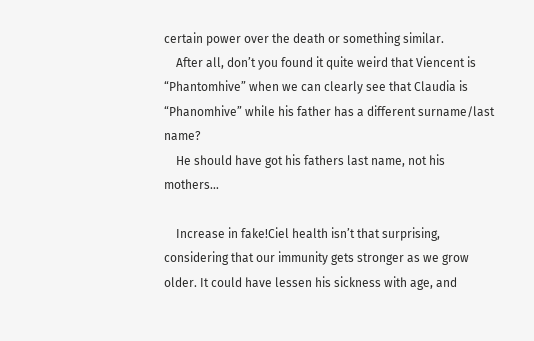certain power over the death or something similar.
    After all, don’t you found it quite weird that Viencent is “Phantomhive” when we can clearly see that Claudia is “Phanomhive” while his father has a different surname/last name?
    He should have got his fathers last name, not his mothers…

    Increase in fake!Ciel health isn’t that surprising, considering that our immunity gets stronger as we grow older. It could have lessen his sickness with age, and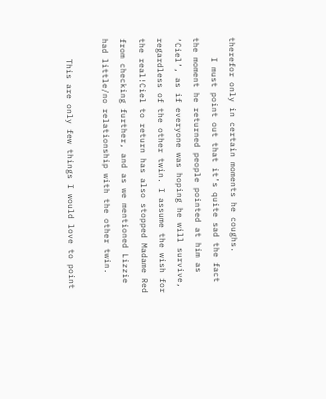therefor only in certain moments he coughs.
    I must point out that it’s quite sad the fact the moment he returned people pointed at him as ‘Ciel’, as if everyone was hoping he will survive, regardless of the other twin. I assume the wish for the real!Ciel to return has also stopped Madame Red from checking further, and as we mentioned Lizzie had little/no relationship with the other twin.

    This are only few things I would love to point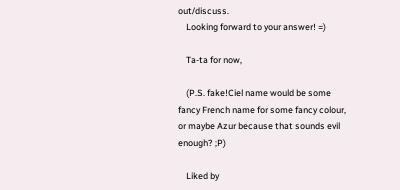out/discuss.
    Looking forward to your answer! =)

    Ta-ta for now,

    (P.S. fake!Ciel name would be some fancy French name for some fancy colour, or maybe Azur because that sounds evil enough? ;P)

    Liked by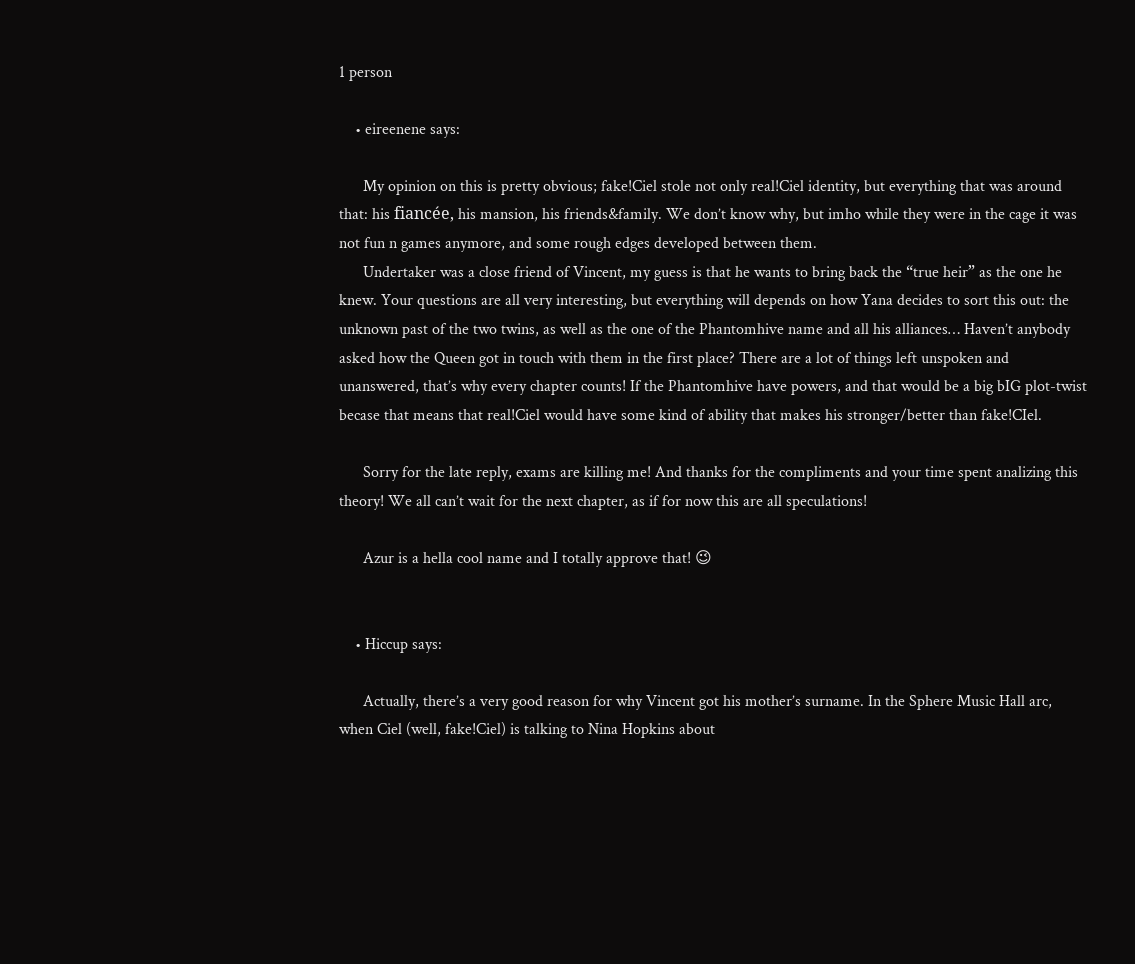1 person

    • eireenene says:

      My opinion on this is pretty obvious; fake!Ciel stole not only real!Ciel identity, but everything that was around that: his fiancée, his mansion, his friends&family. We don’t know why, but imho while they were in the cage it was not fun n games anymore, and some rough edges developed between them.
      Undertaker was a close friend of Vincent, my guess is that he wants to bring back the “true heir” as the one he knew. Your questions are all very interesting, but everything will depends on how Yana decides to sort this out: the unknown past of the two twins, as well as the one of the Phantomhive name and all his alliances… Haven’t anybody asked how the Queen got in touch with them in the first place? There are a lot of things left unspoken and unanswered, that’s why every chapter counts! If the Phantomhive have powers, and that would be a big bIG plot-twist becase that means that real!Ciel would have some kind of ability that makes his stronger/better than fake!CIel.

      Sorry for the late reply, exams are killing me! And thanks for the compliments and your time spent analizing this theory! We all can’t wait for the next chapter, as if for now this are all speculations!

      Azur is a hella cool name and I totally approve that! 😉


    • Hiccup says:

      Actually, there’s a very good reason for why Vincent got his mother’s surname. In the Sphere Music Hall arc, when Ciel (well, fake!Ciel) is talking to Nina Hopkins about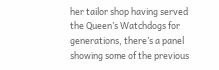her tailor shop having served the Queen’s Watchdogs for generations, there’s a panel showing some of the previous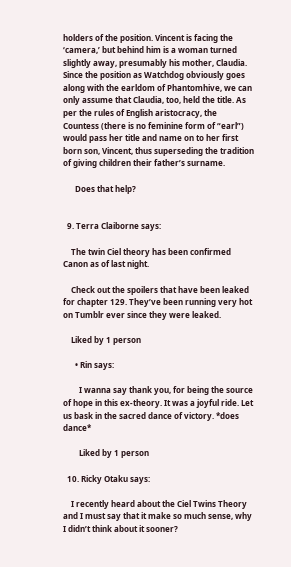holders of the position. Vincent is facing the ‘camera,’ but behind him is a woman turned slightly away, presumably his mother, Claudia. Since the position as Watchdog obviously goes along with the earldom of Phantomhive, we can only assume that Claudia, too, held the title. As per the rules of English aristocracy, the Countess (there is no feminine form of “earl”) would pass her title and name on to her first born son, Vincent, thus superseding the tradition of giving children their father’s surname.

      Does that help?


  9. Terra Claiborne says:

    The twin Ciel theory has been confirmed Canon as of last night.

    Check out the spoilers that have been leaked for chapter 129. They’ve been running very hot on Tumblr ever since they were leaked.

    Liked by 1 person

      • Rin says:

        I wanna say thank you, for being the source of hope in this ex-theory. It was a joyful ride. Let us bask in the sacred dance of victory. *does dance*

        Liked by 1 person

  10. Ricky Otaku says:

    I recently heard about the Ciel Twins Theory and I must say that it make so much sense, why I didn’t think about it sooner?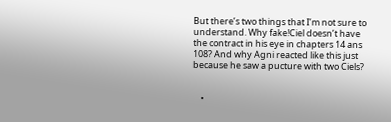But there’s two things that I’m not sure to understand. Why fake!Ciel doesn’t have the contract in his eye in chapters 14 ans 108? And why Agni reacted like this just because he saw a pucture with two Ciels?


    •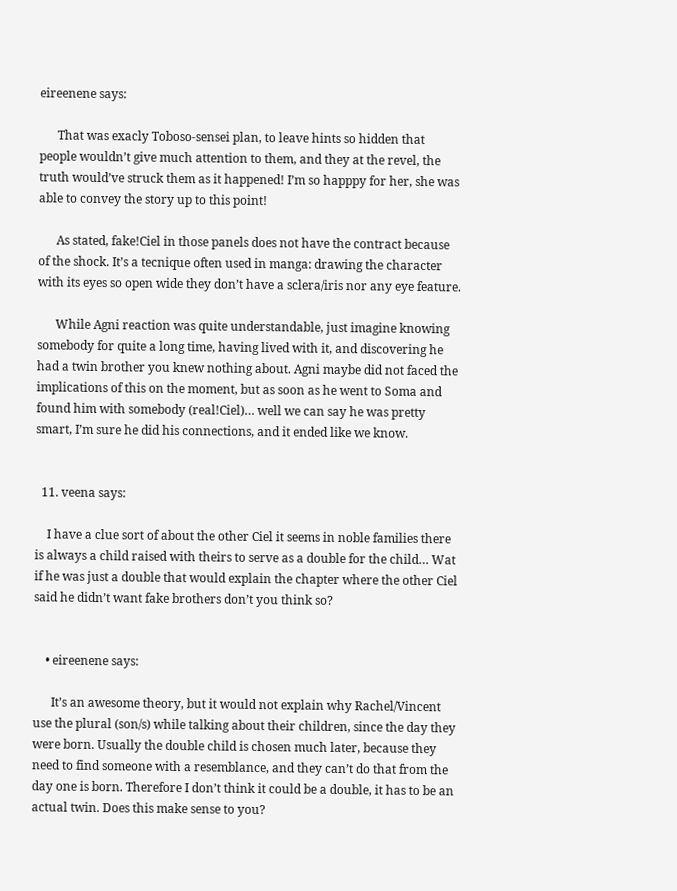eireenene says:

      That was exacly Toboso-sensei plan, to leave hints so hidden that people wouldn’t give much attention to them, and they at the revel, the truth would’ve struck them as it happened! I’m so happpy for her, she was able to convey the story up to this point!

      As stated, fake!Ciel in those panels does not have the contract because of the shock. It’s a tecnique often used in manga: drawing the character with its eyes so open wide they don’t have a sclera/iris nor any eye feature.

      While Agni reaction was quite understandable, just imagine knowing somebody for quite a long time, having lived with it, and discovering he had a twin brother you knew nothing about. Agni maybe did not faced the implications of this on the moment, but as soon as he went to Soma and found him with somebody (real!Ciel)… well we can say he was pretty smart, I’m sure he did his connections, and it ended like we know.


  11. veena says:

    I have a clue sort of about the other Ciel it seems in noble families there is always a child raised with theirs to serve as a double for the child… Wat if he was just a double that would explain the chapter where the other Ciel said he didn’t want fake brothers don’t you think so?


    • eireenene says:

      It’s an awesome theory, but it would not explain why Rachel/Vincent use the plural (son/s) while talking about their children, since the day they were born. Usually the double child is chosen much later, because they need to find someone with a resemblance, and they can’t do that from the day one is born. Therefore I don’t think it could be a double, it has to be an actual twin. Does this make sense to you?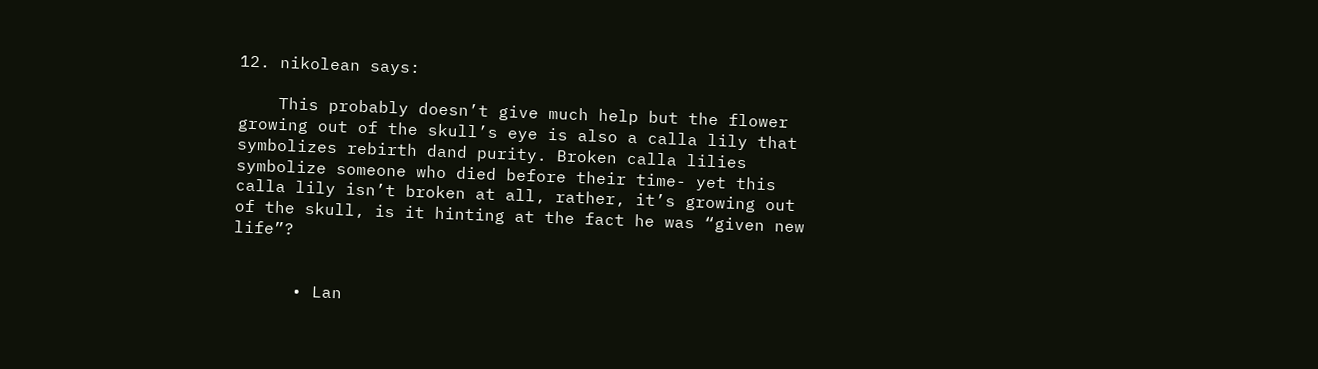12. nikolean says:

    This probably doesn’t give much help but the flower growing out of the skull’s eye is also a calla lily that symbolizes rebirth dand purity. Broken calla lilies symbolize someone who died before their time- yet this calla lily isn’t broken at all, rather, it’s growing out of the skull, is it hinting at the fact he was “given new life”?


      • Lan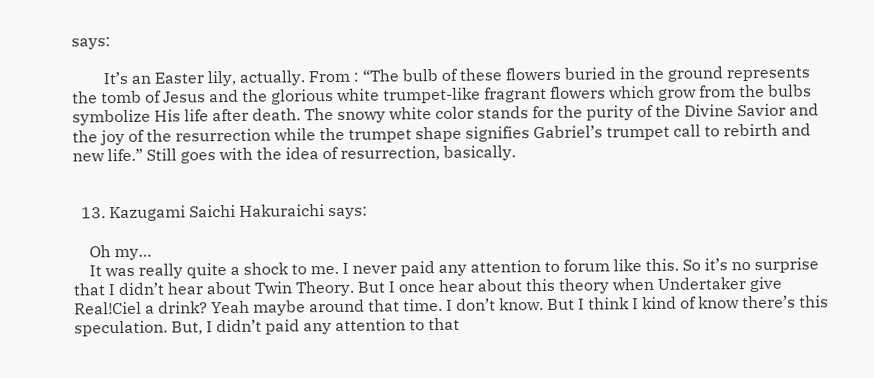says:

        It’s an Easter lily, actually. From : “The bulb of these flowers buried in the ground represents the tomb of Jesus and the glorious white trumpet-like fragrant flowers which grow from the bulbs symbolize His life after death. The snowy white color stands for the purity of the Divine Savior and the joy of the resurrection while the trumpet shape signifies Gabriel’s trumpet call to rebirth and new life.” Still goes with the idea of resurrection, basically.


  13. Kazugami Saichi Hakuraichi says:

    Oh my…
    It was really quite a shock to me. I never paid any attention to forum like this. So it’s no surprise that I didn’t hear about Twin Theory. But I once hear about this theory when Undertaker give Real!Ciel a drink? Yeah maybe around that time. I don’t know. But I think I kind of know there’s this speculation. But, I didn’t paid any attention to that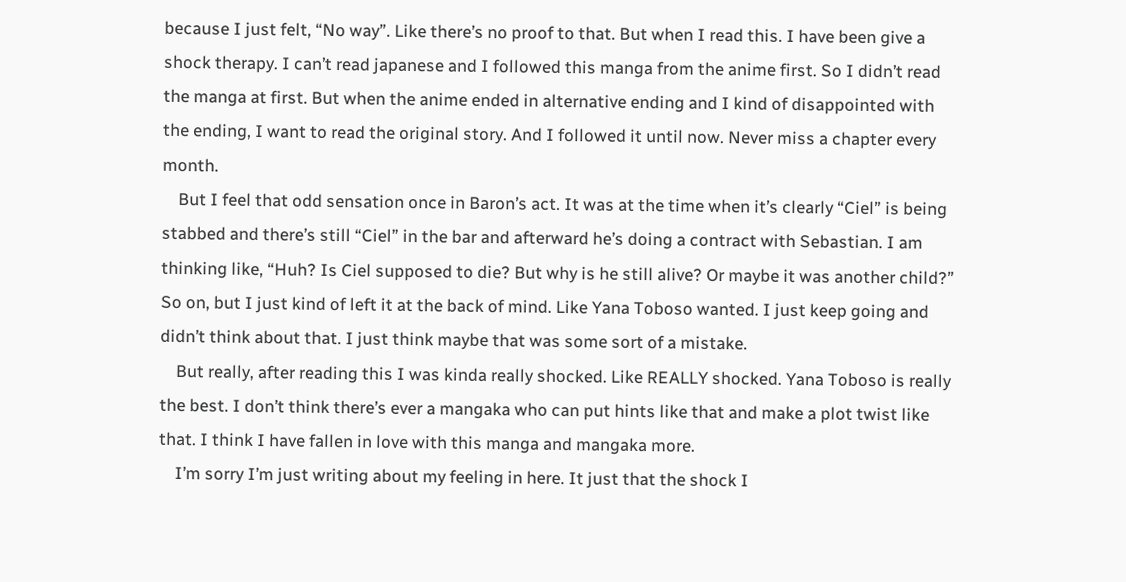because I just felt, “No way”. Like there’s no proof to that. But when I read this. I have been give a shock therapy. I can’t read japanese and I followed this manga from the anime first. So I didn’t read the manga at first. But when the anime ended in alternative ending and I kind of disappointed with the ending, I want to read the original story. And I followed it until now. Never miss a chapter every month.
    But I feel that odd sensation once in Baron’s act. It was at the time when it’s clearly “Ciel” is being stabbed and there’s still “Ciel” in the bar and afterward he’s doing a contract with Sebastian. I am thinking like, “Huh? Is Ciel supposed to die? But why is he still alive? Or maybe it was another child?” So on, but I just kind of left it at the back of mind. Like Yana Toboso wanted. I just keep going and didn’t think about that. I just think maybe that was some sort of a mistake.
    But really, after reading this I was kinda really shocked. Like REALLY shocked. Yana Toboso is really the best. I don’t think there’s ever a mangaka who can put hints like that and make a plot twist like that. I think I have fallen in love with this manga and mangaka more.
    I’m sorry I’m just writing about my feeling in here. It just that the shock I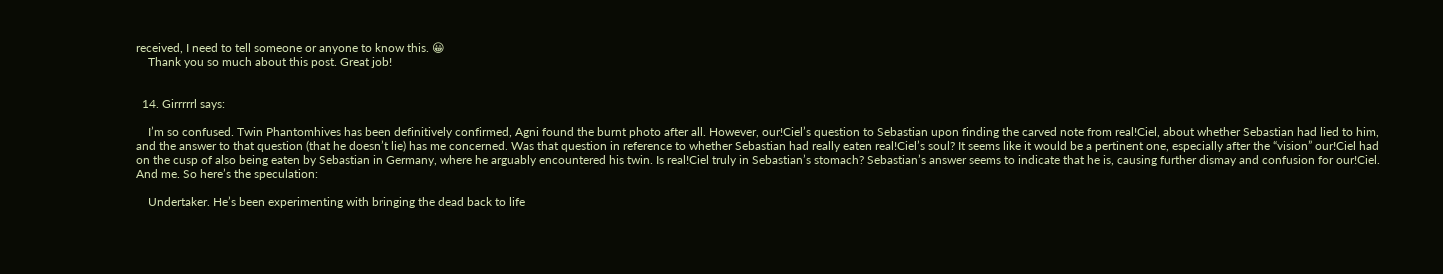received, I need to tell someone or anyone to know this. 😀
    Thank you so much about this post. Great job!


  14. Girrrrrl says:

    I’m so confused. Twin Phantomhives has been definitively confirmed, Agni found the burnt photo after all. However, our!Ciel’s question to Sebastian upon finding the carved note from real!Ciel, about whether Sebastian had lied to him, and the answer to that question (that he doesn’t lie) has me concerned. Was that question in reference to whether Sebastian had really eaten real!Ciel’s soul? It seems like it would be a pertinent one, especially after the “vision” our!Ciel had on the cusp of also being eaten by Sebastian in Germany, where he arguably encountered his twin. Is real!Ciel truly in Sebastian’s stomach? Sebastian’s answer seems to indicate that he is, causing further dismay and confusion for our!Ciel. And me. So here’s the speculation:

    Undertaker. He’s been experimenting with bringing the dead back to life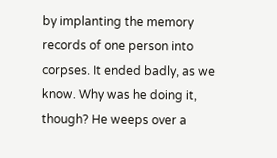by implanting the memory records of one person into corpses. It ended badly, as we know. Why was he doing it, though? He weeps over a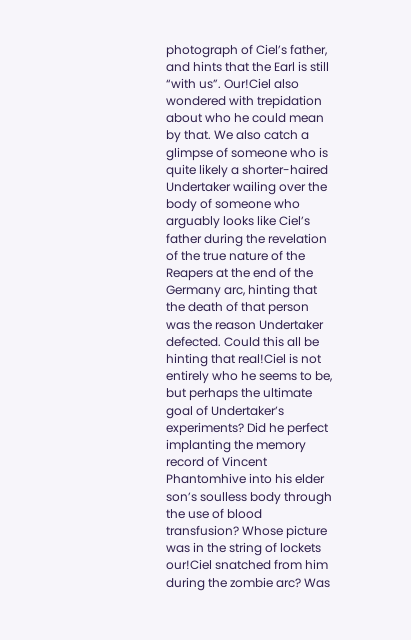photograph of Ciel’s father, and hints that the Earl is still “with us”. Our!Ciel also wondered with trepidation about who he could mean by that. We also catch a glimpse of someone who is quite likely a shorter-haired Undertaker wailing over the body of someone who arguably looks like Ciel’s father during the revelation of the true nature of the Reapers at the end of the Germany arc, hinting that the death of that person was the reason Undertaker defected. Could this all be hinting that real!Ciel is not entirely who he seems to be, but perhaps the ultimate goal of Undertaker’s experiments? Did he perfect implanting the memory record of Vincent Phantomhive into his elder son’s soulless body through the use of blood transfusion? Whose picture was in the string of lockets our!Ciel snatched from him during the zombie arc? Was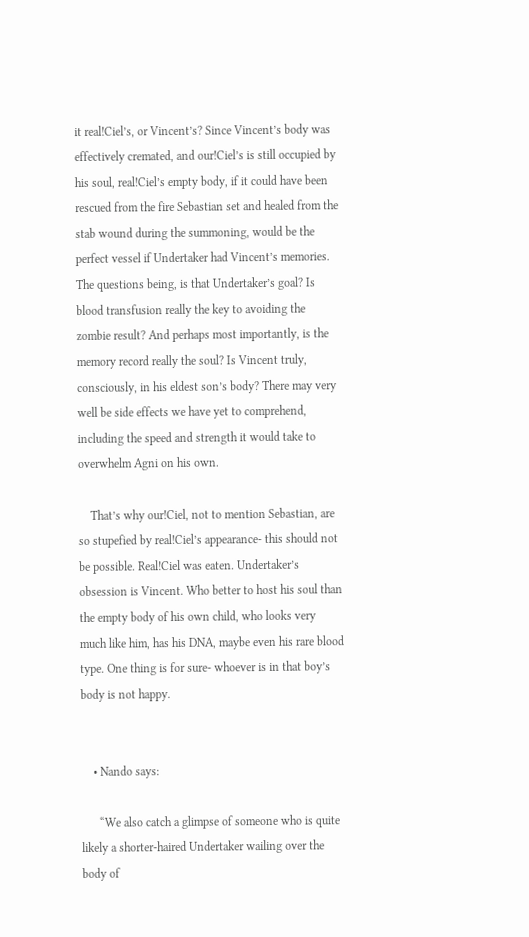it real!Ciel’s, or Vincent’s? Since Vincent’s body was effectively cremated, and our!Ciel’s is still occupied by his soul, real!Ciel’s empty body, if it could have been rescued from the fire Sebastian set and healed from the stab wound during the summoning, would be the perfect vessel if Undertaker had Vincent’s memories. The questions being, is that Undertaker’s goal? Is blood transfusion really the key to avoiding the zombie result? And perhaps most importantly, is the memory record really the soul? Is Vincent truly, consciously, in his eldest son’s body? There may very well be side effects we have yet to comprehend, including the speed and strength it would take to overwhelm Agni on his own.

    That’s why our!Ciel, not to mention Sebastian, are so stupefied by real!Ciel’s appearance- this should not be possible. Real!Ciel was eaten. Undertaker’s obsession is Vincent. Who better to host his soul than the empty body of his own child, who looks very much like him, has his DNA, maybe even his rare blood type. One thing is for sure- whoever is in that boy’s body is not happy.


    • Nando says:

      “We also catch a glimpse of someone who is quite likely a shorter-haired Undertaker wailing over the body of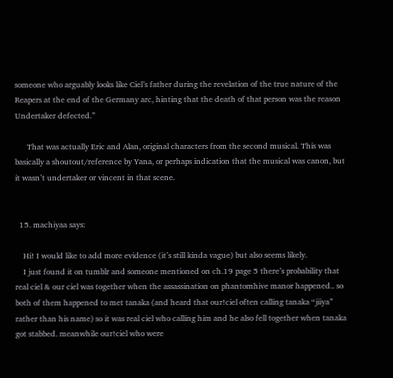someone who arguably looks like Ciel’s father during the revelation of the true nature of the Reapers at the end of the Germany arc, hinting that the death of that person was the reason Undertaker defected.”

      That was actually Eric and Alan, original characters from the second musical. This was basically a shoutout/reference by Yana, or perhaps indication that the musical was canon, but it wasn’t undertaker or vincent in that scene.


  15. machiyaa says:

    Hi! I would like to add more evidence (it’s still kinda vague) but also seems likely.
    I just found it on tumblr and someone mentioned on ch.19 page 5 there’s probability that real ciel & our ciel was together when the assassination on phantomhive manor happened.. so both of them happened to met tanaka (and heard that our!ciel often calling tanaka “jiiya” rather than his name) so it was real ciel who calling him and he also fell together when tanaka got stabbed. meanwhile our!ciel who were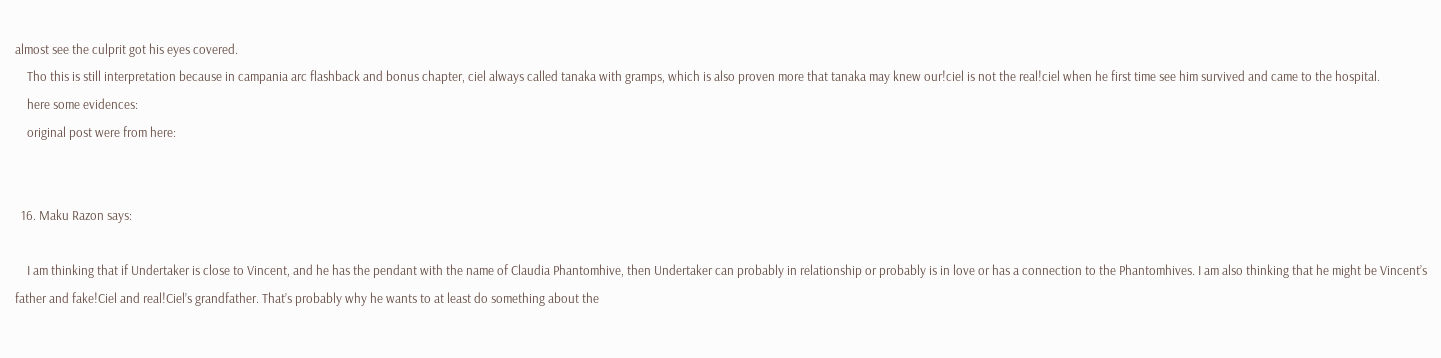almost see the culprit got his eyes covered.
    Tho this is still interpretation because in campania arc flashback and bonus chapter, ciel always called tanaka with gramps, which is also proven more that tanaka may knew our!ciel is not the real!ciel when he first time see him survived and came to the hospital.
    here some evidences:
    original post were from here:


  16. Maku Razon says:

    I am thinking that if Undertaker is close to Vincent, and he has the pendant with the name of Claudia Phantomhive, then Undertaker can probably in relationship or probably is in love or has a connection to the Phantomhives. I am also thinking that he might be Vincent’s father and fake!Ciel and real!Ciel’s grandfather. That’s probably why he wants to at least do something about the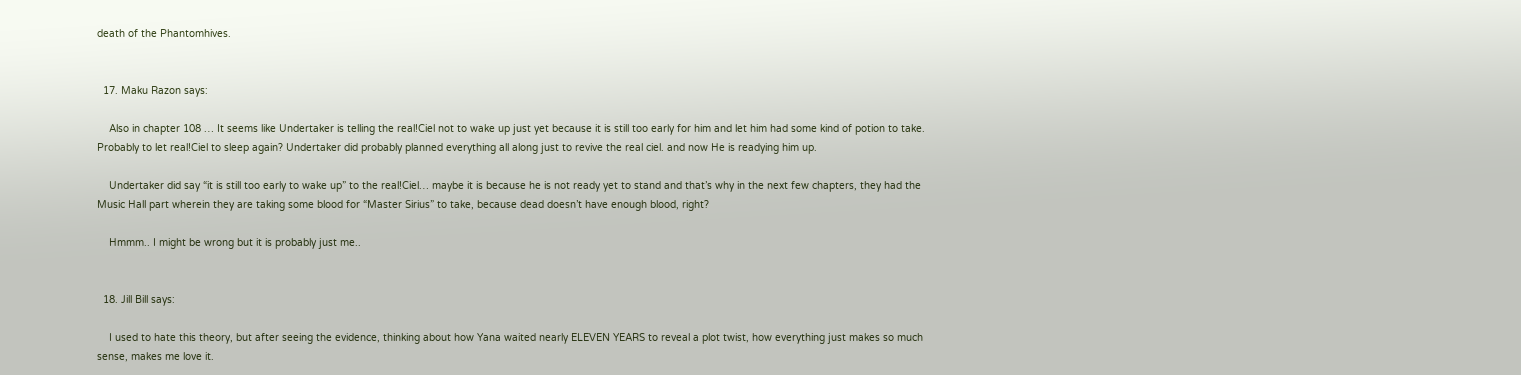death of the Phantomhives.


  17. Maku Razon says:

    Also in chapter 108 … It seems like Undertaker is telling the real!Ciel not to wake up just yet because it is still too early for him and let him had some kind of potion to take. Probably to let real!Ciel to sleep again? Undertaker did probably planned everything all along just to revive the real ciel. and now He is readying him up.

    Undertaker did say “it is still too early to wake up” to the real!Ciel… maybe it is because he is not ready yet to stand and that’s why in the next few chapters, they had the Music Hall part wherein they are taking some blood for “Master Sirius” to take, because dead doesn’t have enough blood, right?

    Hmmm.. I might be wrong but it is probably just me..


  18. Jill Bill says:

    I used to hate this theory, but after seeing the evidence, thinking about how Yana waited nearly ELEVEN YEARS to reveal a plot twist, how everything just makes so much sense, makes me love it.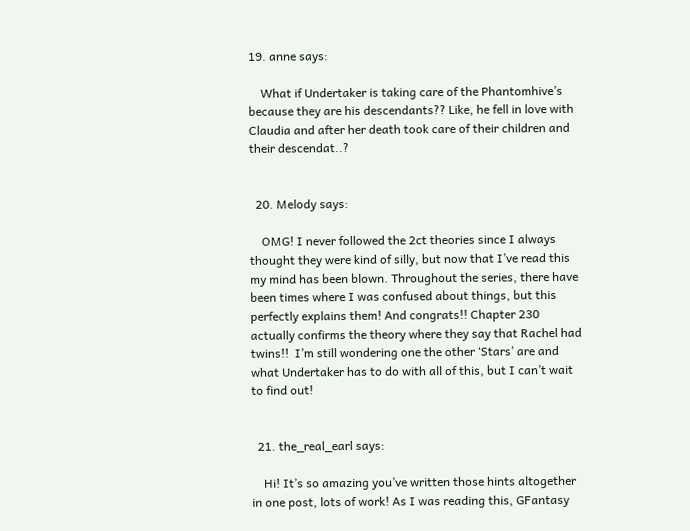19. anne says:

    What if Undertaker is taking care of the Phantomhive’s because they are his descendants?? Like, he fell in love with Claudia and after her death took care of their children and their descendat..?


  20. Melody says:

    OMG! I never followed the 2ct theories since I always thought they were kind of silly, but now that I’ve read this my mind has been blown. Throughout the series, there have been times where I was confused about things, but this perfectly explains them! And congrats!! Chapter 230 actually confirms the theory where they say that Rachel had twins!!  I’m still wondering one the other ‘Stars’ are and what Undertaker has to do with all of this, but I can’t wait to find out!


  21. the_real_earl says:

    Hi! It’s so amazing you’ve written those hints altogether in one post, lots of work! As I was reading this, GFantasy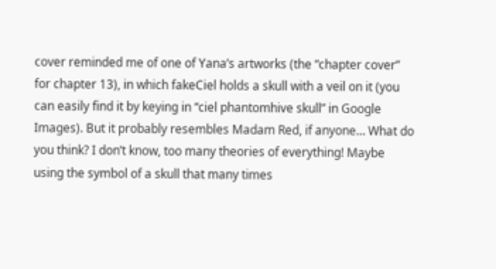cover reminded me of one of Yana’s artworks (the “chapter cover” for chapter 13), in which fakeCiel holds a skull with a veil on it (you can easily find it by keying in “ciel phantomhive skull” in Google Images). But it probably resembles Madam Red, if anyone… What do you think? I don’t know, too many theories of everything! Maybe using the symbol of a skull that many times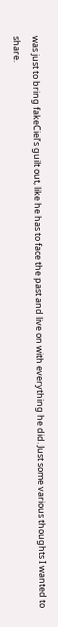was just to bring fakeCiel’s guilt out, like he has to face the past and live on with everything he did. Just some various thoughts I wanted to share.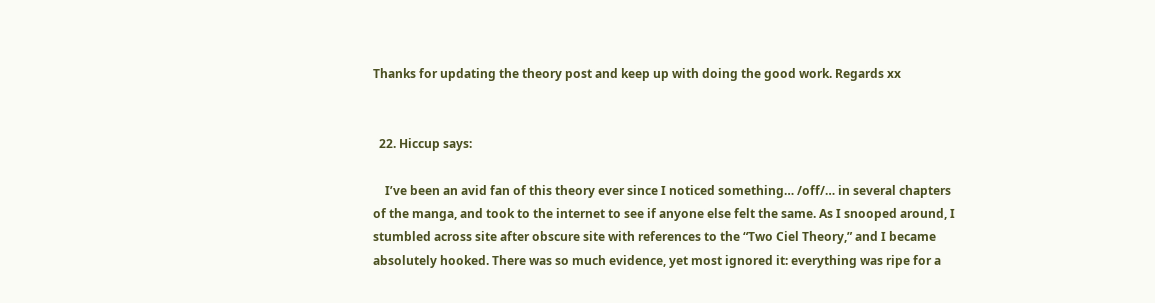Thanks for updating the theory post and keep up with doing the good work. Regards xx


  22. Hiccup says:

    I’ve been an avid fan of this theory ever since I noticed something… /off/… in several chapters of the manga, and took to the internet to see if anyone else felt the same. As I snooped around, I stumbled across site after obscure site with references to the “Two Ciel Theory,” and I became absolutely hooked. There was so much evidence, yet most ignored it: everything was ripe for a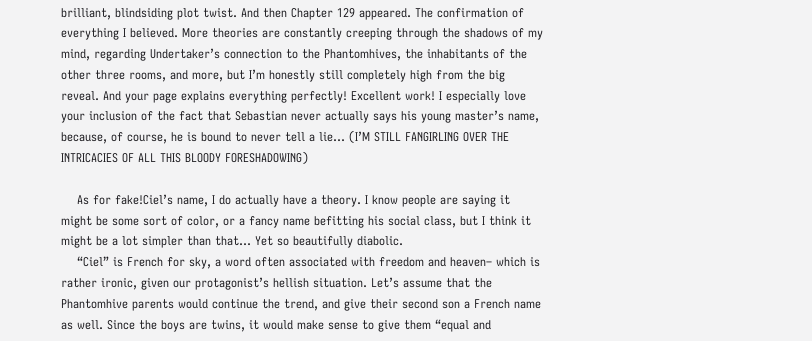brilliant, blindsiding plot twist. And then Chapter 129 appeared. The confirmation of everything I believed. More theories are constantly creeping through the shadows of my mind, regarding Undertaker’s connection to the Phantomhives, the inhabitants of the other three rooms, and more, but I’m honestly still completely high from the big reveal. And your page explains everything perfectly! Excellent work! I especially love your inclusion of the fact that Sebastian never actually says his young master’s name, because, of course, he is bound to never tell a lie… (I’M STILL FANGIRLING OVER THE INTRICACIES OF ALL THIS BLOODY FORESHADOWING)

    As for fake!Ciel’s name, I do actually have a theory. I know people are saying it might be some sort of color, or a fancy name befitting his social class, but I think it might be a lot simpler than that… Yet so beautifully diabolic.
    “Ciel” is French for sky, a word often associated with freedom and heaven– which is rather ironic, given our protagonist’s hellish situation. Let’s assume that the Phantomhive parents would continue the trend, and give their second son a French name as well. Since the boys are twins, it would make sense to give them “equal and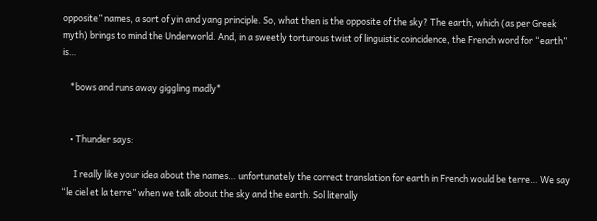opposite” names, a sort of yin and yang principle. So, what then is the opposite of the sky? The earth, which (as per Greek myth) brings to mind the Underworld. And, in a sweetly torturous twist of linguistic coincidence, the French word for “earth” is…

    *bows and runs away giggling madly*


    • Thunder says:

      I really like your idea about the names… unfortunately the correct translation for earth in French would be terre… We say “le ciel et la terre” when we talk about the sky and the earth. Sol literally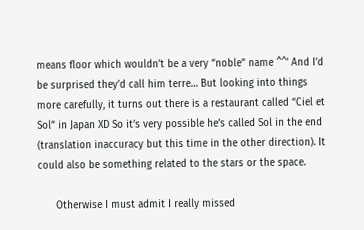means floor which wouldn’t be a very “noble” name ^^’ And I’d be surprised they’d call him terre… But looking into things more carefully, it turns out there is a restaurant called “Ciel et Sol” in Japan XD So it’s very possible he’s called Sol in the end (translation inaccuracy but this time in the other direction). It could also be something related to the stars or the space.

      Otherwise I must admit I really missed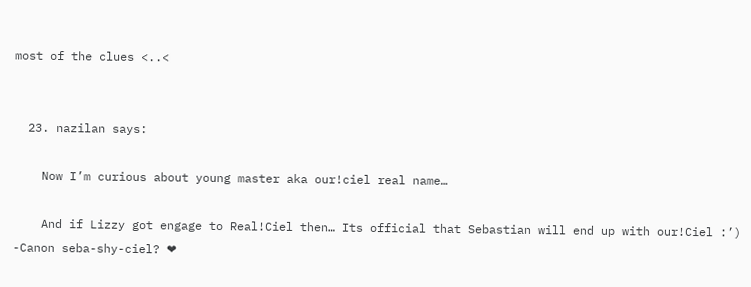most of the clues <..<


  23. nazilan says:

    Now I’m curious about young master aka our!ciel real name…

    And if Lizzy got engage to Real!Ciel then… Its official that Sebastian will end up with our!Ciel :’) -Canon seba-shy-ciel? ❤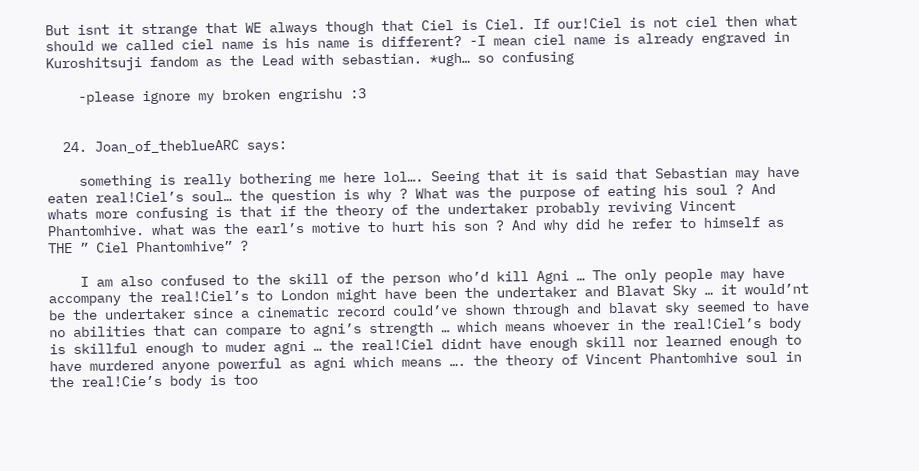But isnt it strange that WE always though that Ciel is Ciel. If our!Ciel is not ciel then what should we called ciel name is his name is different? -I mean ciel name is already engraved in Kuroshitsuji fandom as the Lead with sebastian. *ugh… so confusing

    -please ignore my broken engrishu :3


  24. Joan_of_theblueARC says:

    something is really bothering me here lol…. Seeing that it is said that Sebastian may have eaten real!Ciel’s soul… the question is why ? What was the purpose of eating his soul ? And whats more confusing is that if the theory of the undertaker probably reviving Vincent Phantomhive. what was the earl’s motive to hurt his son ? And why did he refer to himself as THE ” Ciel Phantomhive” ?

    I am also confused to the skill of the person who’d kill Agni … The only people may have accompany the real!Ciel’s to London might have been the undertaker and Blavat Sky … it would’nt be the undertaker since a cinematic record could’ve shown through and blavat sky seemed to have no abilities that can compare to agni’s strength … which means whoever in the real!Ciel’s body is skillful enough to muder agni … the real!Ciel didnt have enough skill nor learned enough to have murdered anyone powerful as agni which means …. the theory of Vincent Phantomhive soul in the real!Cie’s body is too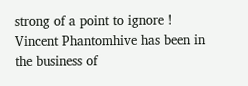strong of a point to ignore ! Vincent Phantomhive has been in the business of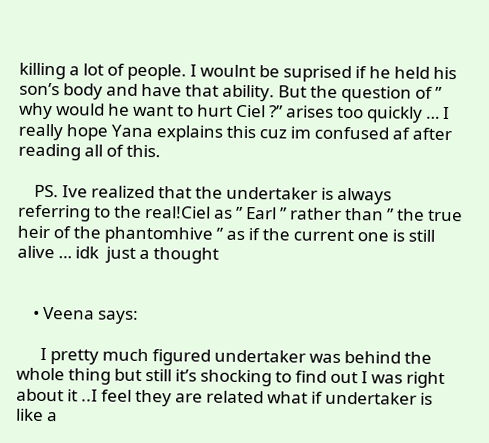killing a lot of people. I woulnt be suprised if he held his son’s body and have that ability. But the question of ” why would he want to hurt Ciel ?” arises too quickly … I really hope Yana explains this cuz im confused af after reading all of this.

    PS. Ive realized that the undertaker is always referring to the real!Ciel as ” Earl ” rather than ” the true heir of the phantomhive ” as if the current one is still alive … idk  just a thought


    • Veena says:

      I pretty much figured undertaker was behind the whole thing but still it’s shocking to find out I was right about it ..I feel they are related what if undertaker is like a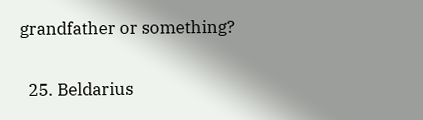grandfather or something?


  25. Beldarius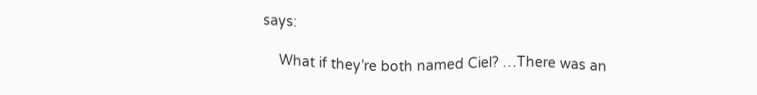says:

    What if they’re both named Ciel? …There was an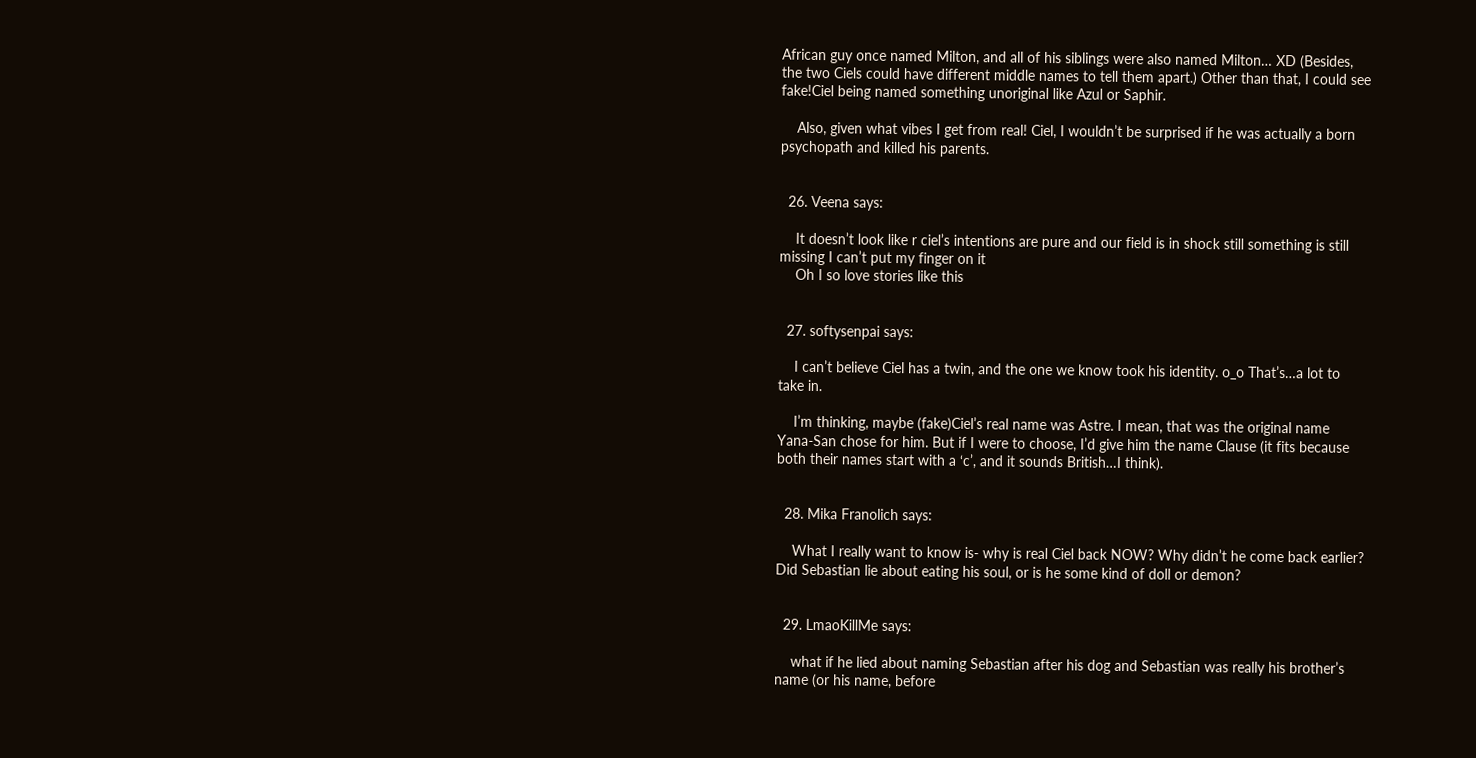African guy once named Milton, and all of his siblings were also named Milton… XD (Besides, the two Ciels could have different middle names to tell them apart.) Other than that, I could see fake!Ciel being named something unoriginal like Azul or Saphir.

    Also, given what vibes I get from real! Ciel, I wouldn’t be surprised if he was actually a born psychopath and killed his parents.


  26. Veena says:

    It doesn’t look like r ciel’s intentions are pure and our field is in shock still something is still missing I can’t put my finger on it
    Oh I so love stories like this


  27. softysenpai says:

    I can’t believe Ciel has a twin, and the one we know took his identity. o_o That’s…a lot to take in.

    I’m thinking, maybe (fake)Ciel’s real name was Astre. I mean, that was the original name Yana-San chose for him. But if I were to choose, I’d give him the name Clause (it fits because both their names start with a ‘c’, and it sounds British…I think).


  28. Mika Franolich says:

    What I really want to know is- why is real Ciel back NOW? Why didn’t he come back earlier? Did Sebastian lie about eating his soul, or is he some kind of doll or demon?


  29. LmaoKillMe says:

    what if he lied about naming Sebastian after his dog and Sebastian was really his brother’s name (or his name, before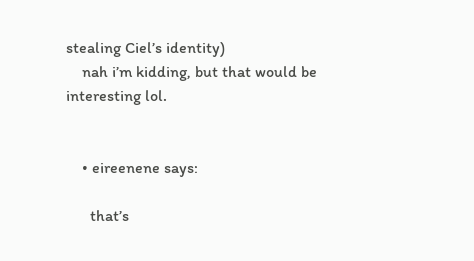stealing Ciel’s identity)
    nah i’m kidding, but that would be interesting lol.


    • eireenene says:

      that’s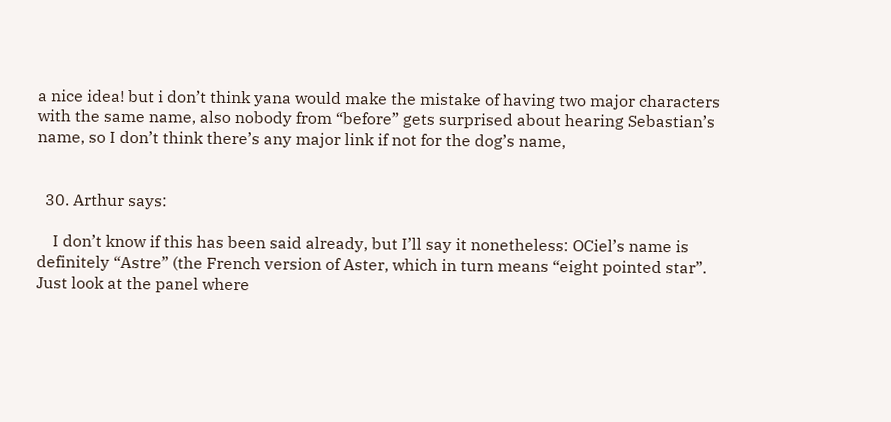a nice idea! but i don’t think yana would make the mistake of having two major characters with the same name, also nobody from “before” gets surprised about hearing Sebastian’s name, so I don’t think there’s any major link if not for the dog’s name,


  30. Arthur says:

    I don’t know if this has been said already, but I’ll say it nonetheless: OCiel’s name is definitely “Astre” (the French version of Aster, which in turn means “eight pointed star”. Just look at the panel where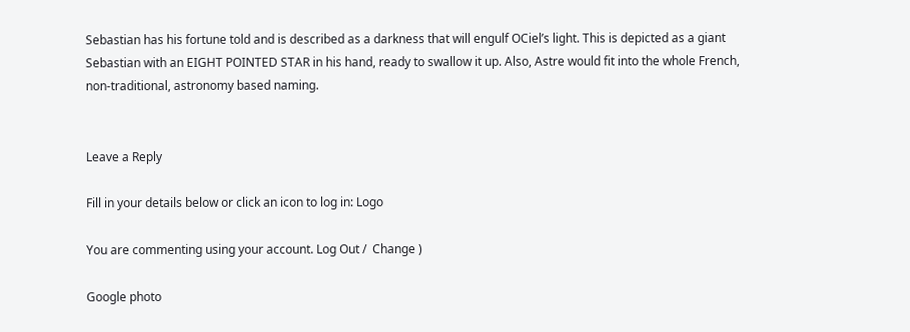Sebastian has his fortune told and is described as a darkness that will engulf OCiel’s light. This is depicted as a giant Sebastian with an EIGHT POINTED STAR in his hand, ready to swallow it up. Also, Astre would fit into the whole French, non-traditional, astronomy based naming.


Leave a Reply

Fill in your details below or click an icon to log in: Logo

You are commenting using your account. Log Out /  Change )

Google photo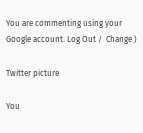You are commenting using your Google account. Log Out /  Change )

Twitter picture

You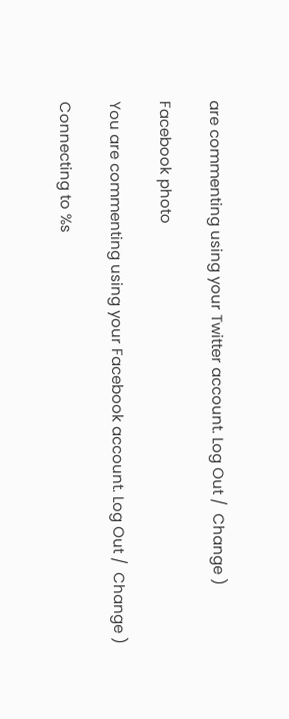are commenting using your Twitter account. Log Out /  Change )

Facebook photo

You are commenting using your Facebook account. Log Out /  Change )

Connecting to %s